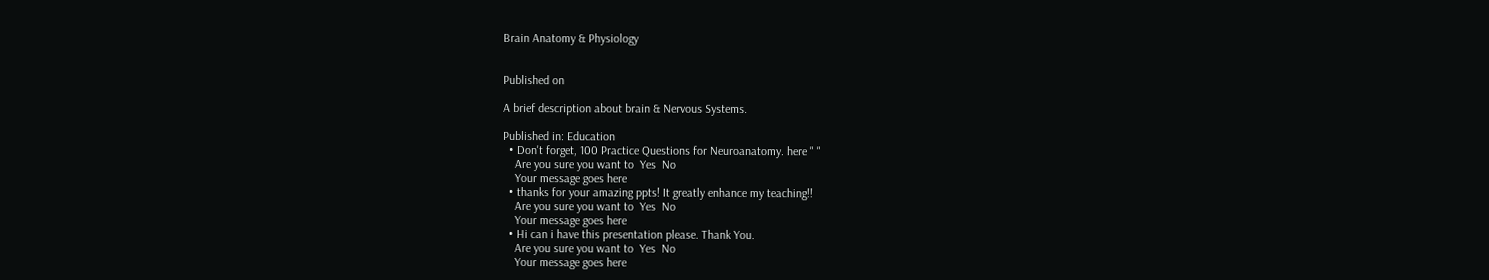Brain Anatomy & Physiology


Published on

A brief description about brain & Nervous Systems.

Published in: Education
  • Don't forget, 100 Practice Questions for Neuroanatomy. here " "
    Are you sure you want to  Yes  No
    Your message goes here
  • thanks for your amazing ppts! It greatly enhance my teaching!!
    Are you sure you want to  Yes  No
    Your message goes here
  • Hi can i have this presentation please. Thank You.
    Are you sure you want to  Yes  No
    Your message goes here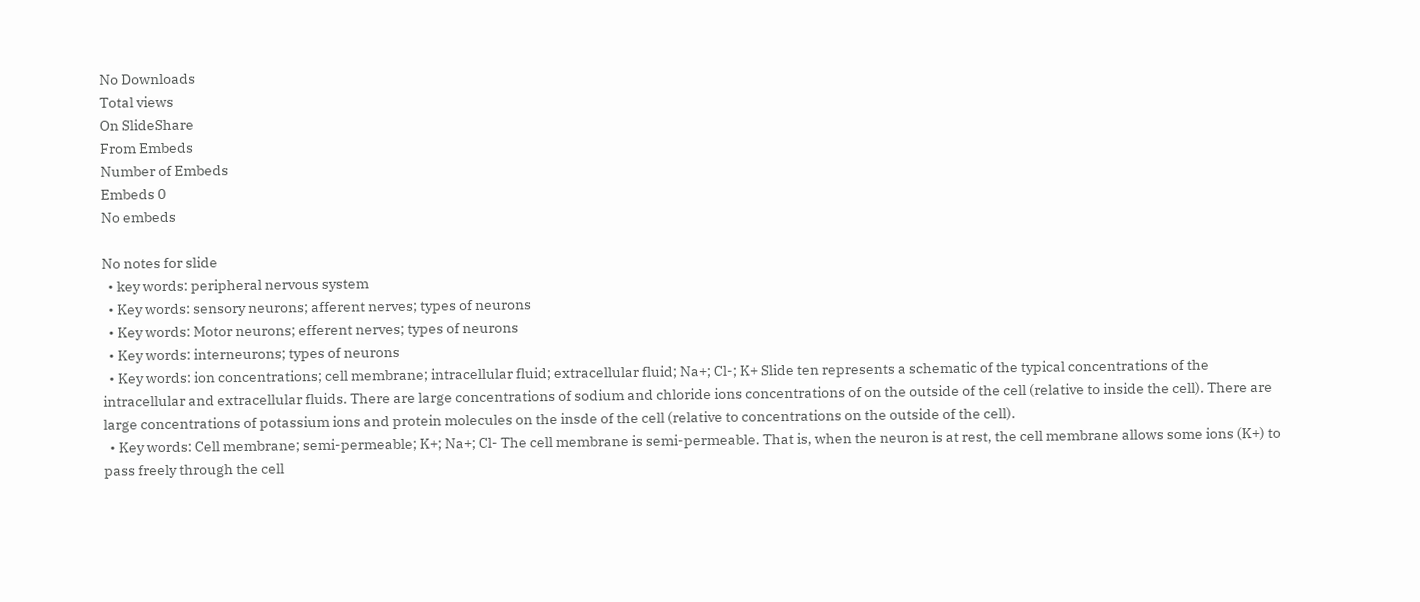No Downloads
Total views
On SlideShare
From Embeds
Number of Embeds
Embeds 0
No embeds

No notes for slide
  • key words: peripheral nervous system
  • Key words: sensory neurons; afferent nerves; types of neurons
  • Key words: Motor neurons; efferent nerves; types of neurons
  • Key words: interneurons; types of neurons
  • Key words: ion concentrations; cell membrane; intracellular fluid; extracellular fluid; Na+; Cl-; K+ Slide ten represents a schematic of the typical concentrations of the intracellular and extracellular fluids. There are large concentrations of sodium and chloride ions concentrations of on the outside of the cell (relative to inside the cell). There are large concentrations of potassium ions and protein molecules on the insde of the cell (relative to concentrations on the outside of the cell).
  • Key words: Cell membrane; semi-permeable; K+; Na+; Cl- The cell membrane is semi-permeable. That is, when the neuron is at rest, the cell membrane allows some ions (K+) to pass freely through the cell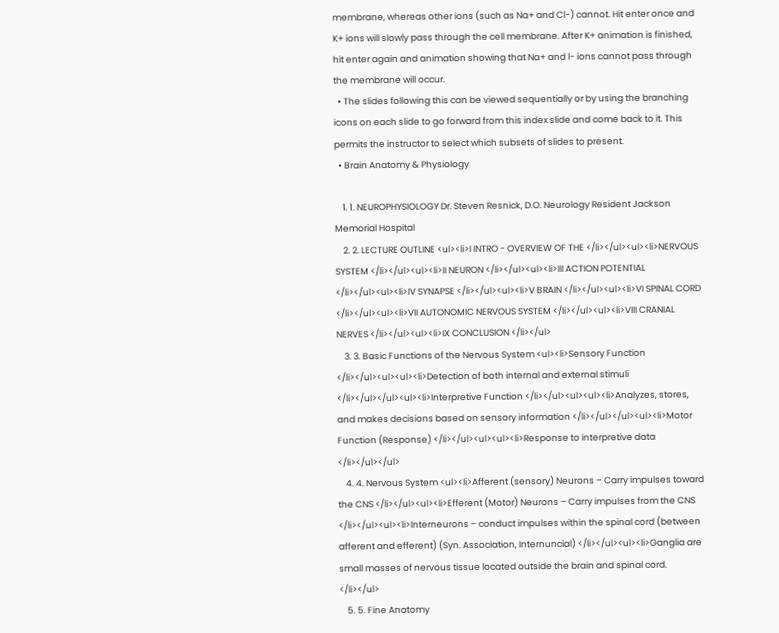membrane, whereas other ions (such as Na+ and Cl-) cannot. Hit enter once and K+ ions will slowly pass through the cell membrane. After K+ animation is finished, hit enter again and animation showing that Na+ and l- ions cannot pass through the membrane will occur.
  • The slides following this can be viewed sequentially or by using the branching icons on each slide to go forward from this index slide and come back to it. This permits the instructor to select which subsets of slides to present.
  • Brain Anatomy & Physiology

    1. 1. NEUROPHYSIOLOGY Dr. Steven Resnick, D.O. Neurology Resident Jackson Memorial Hospital
    2. 2. LECTURE OUTLINE <ul><li>I INTRO - OVERVIEW OF THE </li></ul><ul><li>NERVOUS SYSTEM </li></ul><ul><li>II NEURON </li></ul><ul><li>III ACTION POTENTIAL </li></ul><ul><li>IV SYNAPSE </li></ul><ul><li>V BRAIN </li></ul><ul><li>VI SPINAL CORD </li></ul><ul><li>VII AUTONOMIC NERVOUS SYSTEM </li></ul><ul><li>VIII CRANIAL NERVES </li></ul><ul><li>IX CONCLUSION </li></ul>
    3. 3. Basic Functions of the Nervous System <ul><li>Sensory Function </li></ul><ul><ul><li>Detection of both internal and external stimuli </li></ul></ul><ul><li>Interpretive Function </li></ul><ul><ul><li>Analyzes, stores, and makes decisions based on sensory information </li></ul></ul><ul><li>Motor Function (Response) </li></ul><ul><ul><li>Response to interpretive data </li></ul></ul>
    4. 4. Nervous System <ul><li>Afferent (sensory) Neurons – Carry impulses toward the CNS </li></ul><ul><li>Efferent (Motor) Neurons – Carry impulses from the CNS </li></ul><ul><li>Interneurons – conduct impulses within the spinal cord (between afferent and efferent) (Syn. Association, Internuncial) </li></ul><ul><li>Ganglia are small masses of nervous tissue located outside the brain and spinal cord. </li></ul>
    5. 5. Fine Anatomy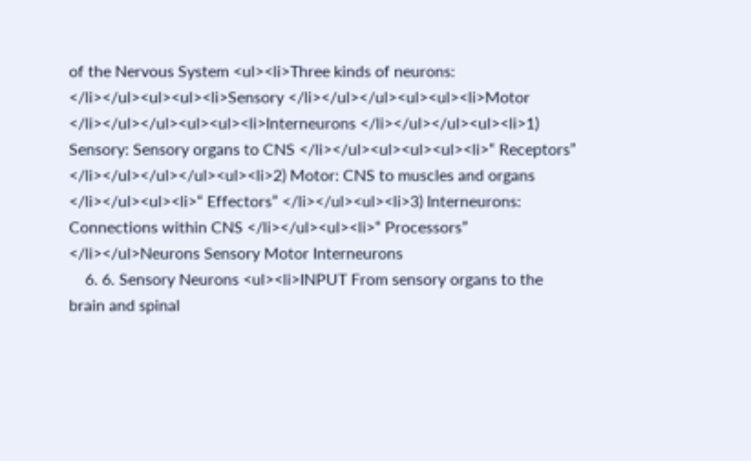of the Nervous System <ul><li>Three kinds of neurons: </li></ul><ul><ul><li>Sensory </li></ul></ul><ul><ul><li>Motor </li></ul></ul><ul><ul><li>Interneurons </li></ul></ul><ul><li>1) Sensory: Sensory organs to CNS </li></ul><ul><ul><ul><li>“ Receptors” </li></ul></ul></ul><ul><li>2) Motor: CNS to muscles and organs </li></ul><ul><li>“ Effectors” </li></ul><ul><li>3) Interneurons: Connections within CNS </li></ul><ul><li>“ Processors” </li></ul>Neurons Sensory Motor Interneurons
    6. 6. Sensory Neurons <ul><li>INPUT From sensory organs to the brain and spinal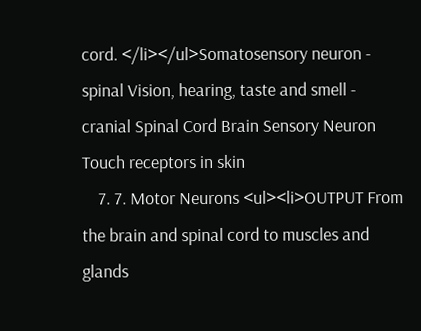cord. </li></ul>Somatosensory neuron - spinal Vision, hearing, taste and smell - cranial Spinal Cord Brain Sensory Neuron Touch receptors in skin
    7. 7. Motor Neurons <ul><li>OUTPUT From the brain and spinal cord to muscles and glands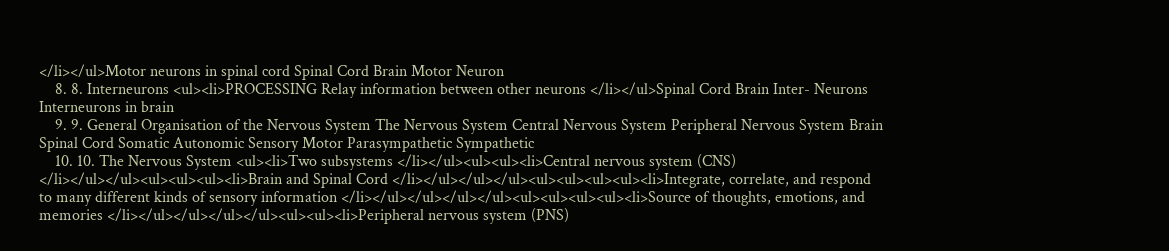</li></ul>Motor neurons in spinal cord Spinal Cord Brain Motor Neuron
    8. 8. Interneurons <ul><li>PROCESSING Relay information between other neurons </li></ul>Spinal Cord Brain Inter- Neurons Interneurons in brain
    9. 9. General Organisation of the Nervous System The Nervous System Central Nervous System Peripheral Nervous System Brain Spinal Cord Somatic Autonomic Sensory Motor Parasympathetic Sympathetic
    10. 10. The Nervous System <ul><li>Two subsystems </li></ul><ul><ul><li>Central nervous system (CNS) </li></ul></ul><ul><ul><ul><li>Brain and Spinal Cord </li></ul></ul></ul><ul><ul><ul><ul><li>Integrate, correlate, and respond to many different kinds of sensory information </li></ul></ul></ul></ul><ul><ul><ul><ul><li>Source of thoughts, emotions, and memories </li></ul></ul></ul></ul><ul><ul><li>Peripheral nervous system (PNS)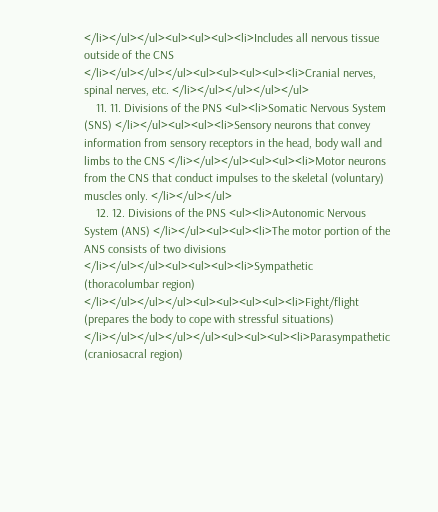</li></ul></ul><ul><ul><ul><li>Includes all nervous tissue outside of the CNS </li></ul></ul></ul><ul><ul><ul><ul><li>Cranial nerves, spinal nerves, etc. </li></ul></ul></ul></ul>
    11. 11. Divisions of the PNS <ul><li>Somatic Nervous System (SNS) </li></ul><ul><ul><li>Sensory neurons that convey information from sensory receptors in the head, body wall and limbs to the CNS </li></ul></ul><ul><ul><li>Motor neurons from the CNS that conduct impulses to the skeletal (voluntary) muscles only. </li></ul></ul>
    12. 12. Divisions of the PNS <ul><li>Autonomic Nervous System (ANS) </li></ul><ul><ul><li>The motor portion of the ANS consists of two divisions </li></ul></ul><ul><ul><ul><li>Sympathetic (thoracolumbar region) </li></ul></ul></ul><ul><ul><ul><ul><li>Fight/flight (prepares the body to cope with stressful situations) </li></ul></ul></ul></ul><ul><ul><ul><li>Parasympathetic (craniosacral region)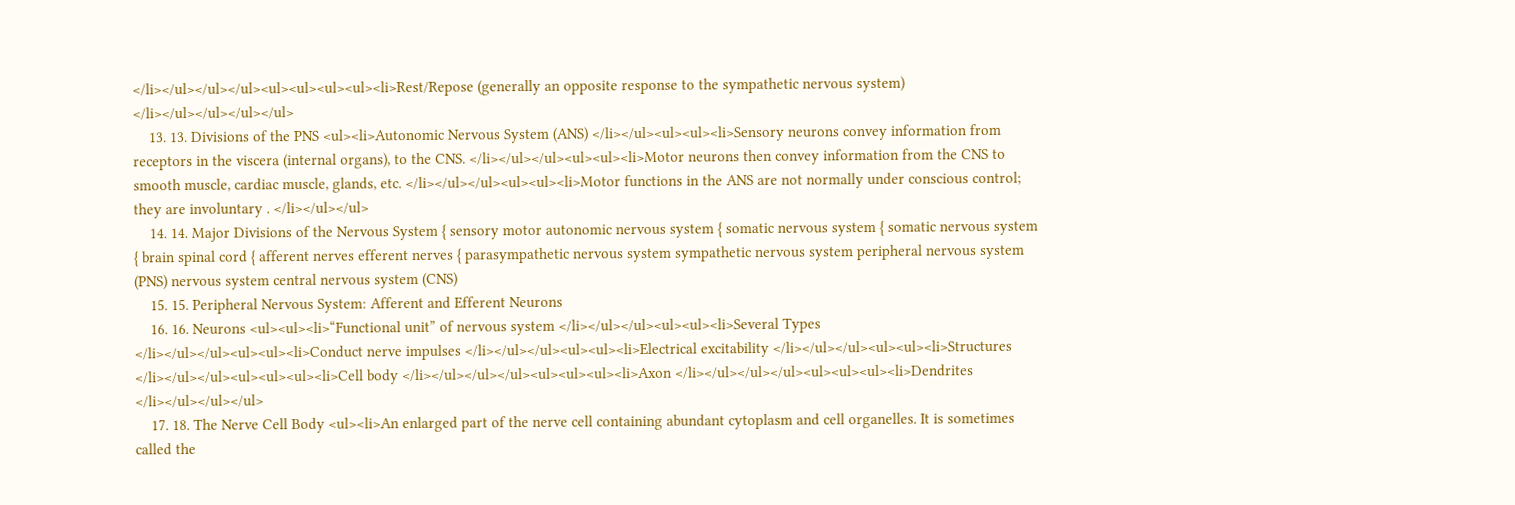</li></ul></ul></ul><ul><ul><ul><ul><li>Rest/Repose (generally an opposite response to the sympathetic nervous system) </li></ul></ul></ul></ul>
    13. 13. Divisions of the PNS <ul><li>Autonomic Nervous System (ANS) </li></ul><ul><ul><li>Sensory neurons convey information from receptors in the viscera (internal organs), to the CNS. </li></ul></ul><ul><ul><li>Motor neurons then convey information from the CNS to smooth muscle, cardiac muscle, glands, etc. </li></ul></ul><ul><ul><li>Motor functions in the ANS are not normally under conscious control; they are involuntary . </li></ul></ul>
    14. 14. Major Divisions of the Nervous System { sensory motor autonomic nervous system { somatic nervous system { somatic nervous system { brain spinal cord { afferent nerves efferent nerves { parasympathetic nervous system sympathetic nervous system peripheral nervous system (PNS) nervous system central nervous system (CNS)
    15. 15. Peripheral Nervous System: Afferent and Efferent Neurons
    16. 16. Neurons <ul><ul><li>“Functional unit” of nervous system </li></ul></ul><ul><ul><li>Several Types </li></ul></ul><ul><ul><li>Conduct nerve impulses </li></ul></ul><ul><ul><li>Electrical excitability </li></ul></ul><ul><ul><li>Structures </li></ul></ul><ul><ul><ul><li>Cell body </li></ul></ul></ul><ul><ul><ul><li>Axon </li></ul></ul></ul><ul><ul><ul><li>Dendrites </li></ul></ul></ul>
    17. 18. The Nerve Cell Body <ul><li>An enlarged part of the nerve cell containing abundant cytoplasm and cell organelles. It is sometimes called the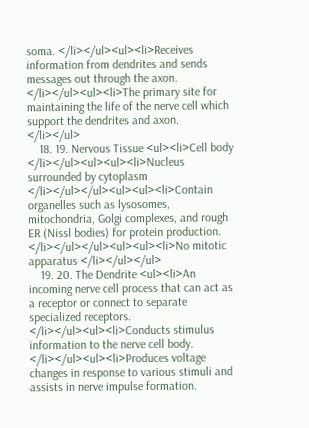soma. </li></ul><ul><li>Receives information from dendrites and sends messages out through the axon. </li></ul><ul><li>The primary site for maintaining the life of the nerve cell which support the dendrites and axon. </li></ul>
    18. 19. Nervous Tissue <ul><li>Cell body </li></ul><ul><ul><li>Nucleus surrounded by cytoplasm </li></ul></ul><ul><ul><li>Contain organelles such as lysosomes, mitochondria, Golgi complexes, and rough ER (Nissl bodies) for protein production. </li></ul></ul><ul><ul><li>No mitotic apparatus </li></ul></ul>
    19. 20. The Dendrite <ul><li>An incoming nerve cell process that can act as a receptor or connect to separate specialized receptors. </li></ul><ul><li>Conducts stimulus information to the nerve cell body. </li></ul><ul><li>Produces voltage changes in response to various stimuli and assists in nerve impulse formation.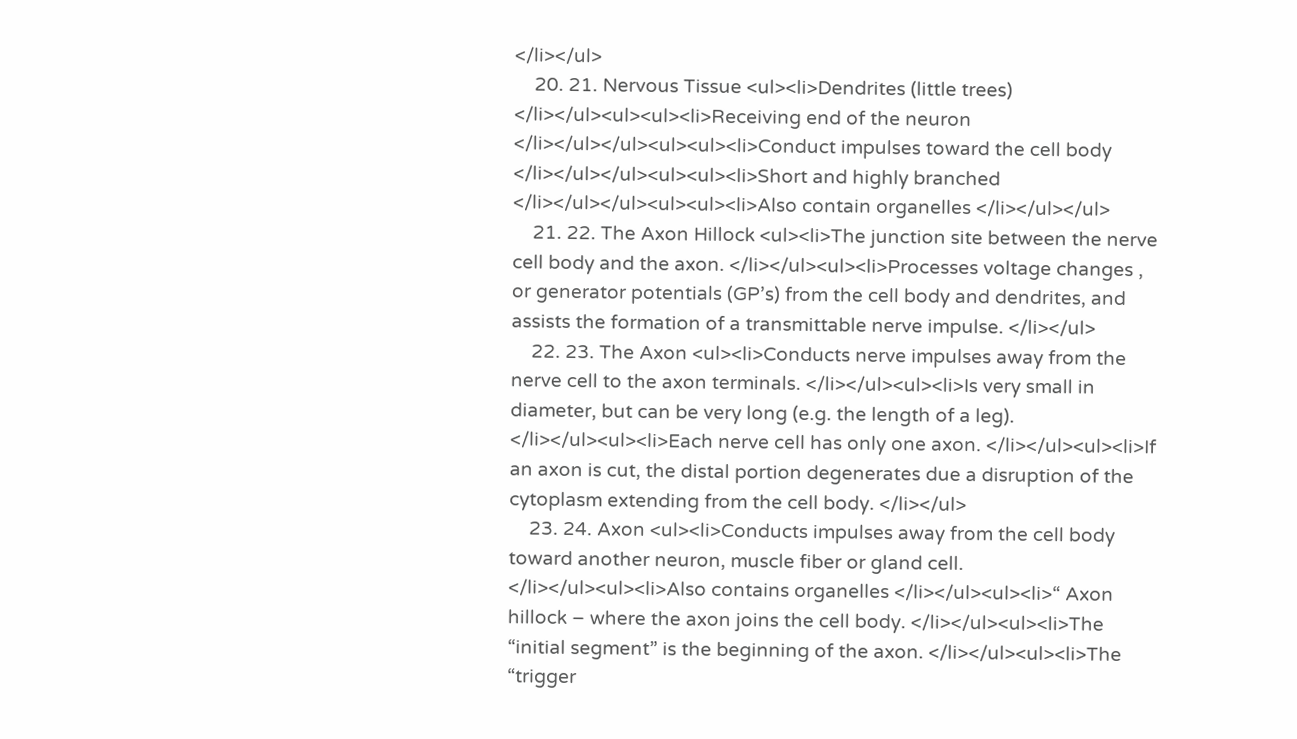</li></ul>
    20. 21. Nervous Tissue <ul><li>Dendrites (little trees) </li></ul><ul><ul><li>Receiving end of the neuron </li></ul></ul><ul><ul><li>Conduct impulses toward the cell body </li></ul></ul><ul><ul><li>Short and highly branched </li></ul></ul><ul><ul><li>Also contain organelles </li></ul></ul>
    21. 22. The Axon Hillock <ul><li>The junction site between the nerve cell body and the axon. </li></ul><ul><li>Processes voltage changes , or generator potentials (GP’s) from the cell body and dendrites, and assists the formation of a transmittable nerve impulse. </li></ul>
    22. 23. The Axon <ul><li>Conducts nerve impulses away from the nerve cell to the axon terminals. </li></ul><ul><li>Is very small in diameter, but can be very long (e.g. the length of a leg). </li></ul><ul><li>Each nerve cell has only one axon. </li></ul><ul><li>If an axon is cut, the distal portion degenerates due a disruption of the cytoplasm extending from the cell body. </li></ul>
    23. 24. Axon <ul><li>Conducts impulses away from the cell body toward another neuron, muscle fiber or gland cell. </li></ul><ul><li>Also contains organelles </li></ul><ul><li>“ Axon hillock – where the axon joins the cell body. </li></ul><ul><li>The “initial segment” is the beginning of the axon. </li></ul><ul><li>The “trigger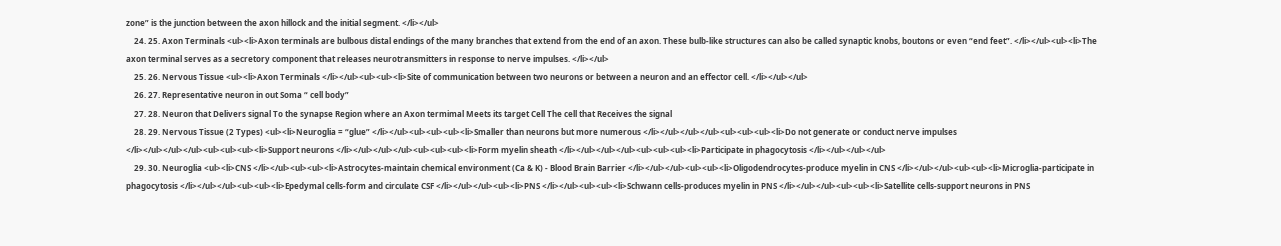zone” is the junction between the axon hillock and the initial segment. </li></ul>
    24. 25. Axon Terminals <ul><li>Axon terminals are bulbous distal endings of the many branches that extend from the end of an axon. These bulb-like structures can also be called synaptic knobs, boutons or even “end feet”. </li></ul><ul><li>The axon terminal serves as a secretory component that releases neurotransmitters in response to nerve impulses. </li></ul>
    25. 26. Nervous Tissue <ul><li>Axon Terminals </li></ul><ul><ul><li>Site of communication between two neurons or between a neuron and an effector cell. </li></ul></ul>
    26. 27. Representative neuron in out Soma “ cell body”
    27. 28. Neuron that Delivers signal To the synapse Region where an Axon termimal Meets its target Cell The cell that Receives the signal
    28. 29. Nervous Tissue (2 Types) <ul><li>Neuroglia = “glue” </li></ul><ul><ul><ul><li>Smaller than neurons but more numerous </li></ul></ul></ul><ul><ul><ul><li>Do not generate or conduct nerve impulses </li></ul></ul></ul><ul><ul><ul><li>Support neurons </li></ul></ul></ul><ul><ul><ul><li>Form myelin sheath </li></ul></ul></ul><ul><ul><ul><li>Participate in phagocytosis </li></ul></ul></ul>
    29. 30. Neuroglia <ul><li>CNS </li></ul><ul><ul><li>Astrocytes-maintain chemical environment (Ca & K) - Blood Brain Barrier </li></ul></ul><ul><ul><li>Oligodendrocytes-produce myelin in CNS </li></ul></ul><ul><ul><li>Microglia-participate in phagocytosis </li></ul></ul><ul><ul><li>Epedymal cells-form and circulate CSF </li></ul></ul><ul><li>PNS </li></ul><ul><ul><li>Schwann cells-produces myelin in PNS </li></ul></ul><ul><ul><li>Satellite cells-support neurons in PNS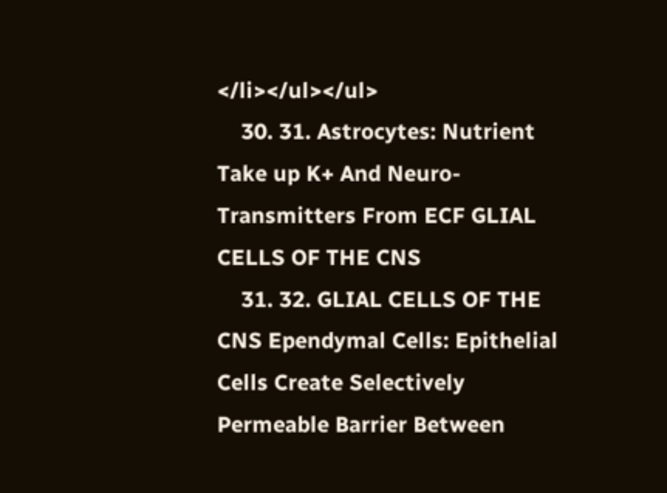</li></ul></ul>
    30. 31. Astrocytes: Nutrient Take up K+ And Neuro- Transmitters From ECF GLIAL CELLS OF THE CNS
    31. 32. GLIAL CELLS OF THE CNS Ependymal Cells: Epithelial Cells Create Selectively Permeable Barrier Between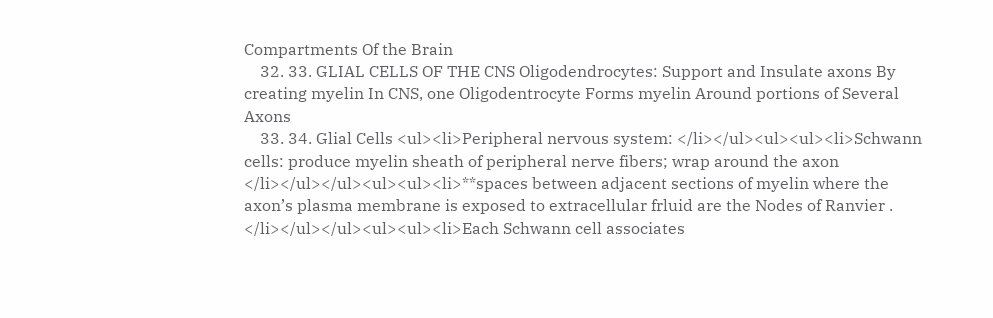Compartments Of the Brain
    32. 33. GLIAL CELLS OF THE CNS Oligodendrocytes: Support and Insulate axons By creating myelin In CNS, one Oligodentrocyte Forms myelin Around portions of Several Axons
    33. 34. Glial Cells <ul><li>Peripheral nervous system: </li></ul><ul><ul><li>Schwann cells: produce myelin sheath of peripheral nerve fibers; wrap around the axon </li></ul></ul><ul><ul><li>**spaces between adjacent sections of myelin where the axon’s plasma membrane is exposed to extracellular frluid are the Nodes of Ranvier . </li></ul></ul><ul><ul><li>Each Schwann cell associates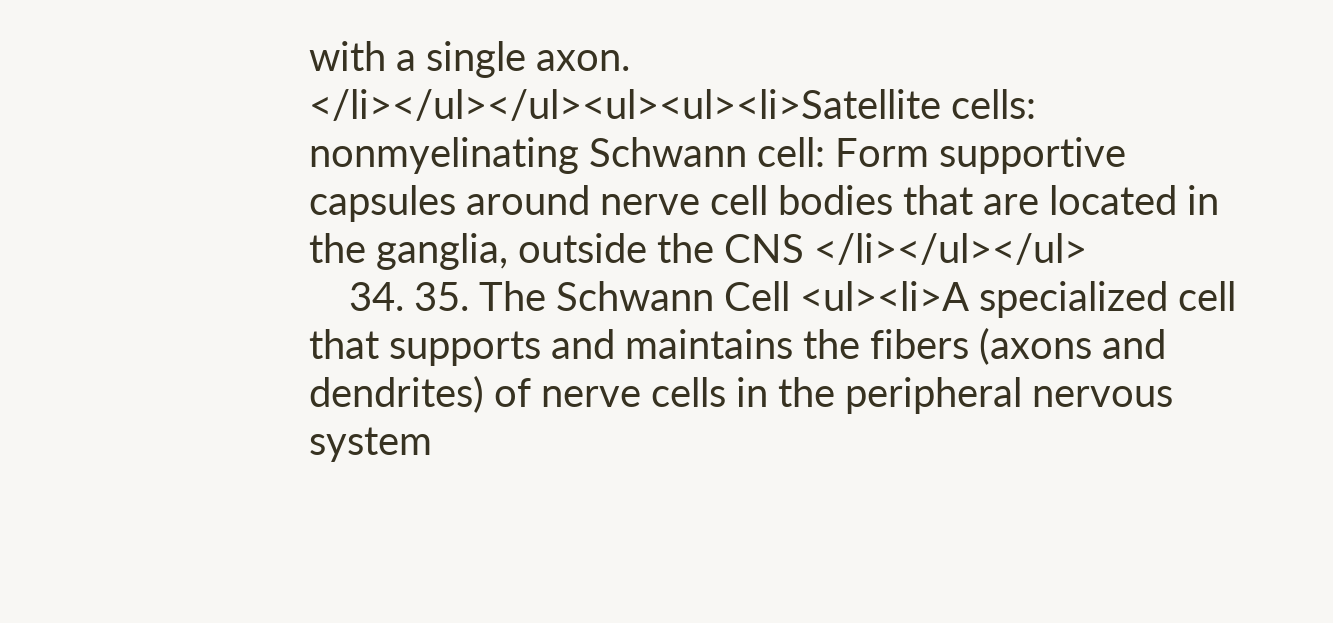with a single axon. </li></ul></ul><ul><ul><li>Satellite cells: nonmyelinating Schwann cell: Form supportive capsules around nerve cell bodies that are located in the ganglia, outside the CNS </li></ul></ul>
    34. 35. The Schwann Cell <ul><li>A specialized cell that supports and maintains the fibers (axons and dendrites) of nerve cells in the peripheral nervous system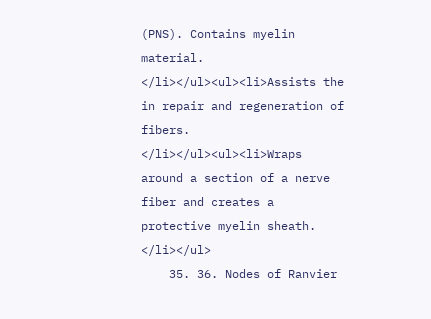(PNS). Contains myelin material. </li></ul><ul><li>Assists the in repair and regeneration of fibers. </li></ul><ul><li>Wraps around a section of a nerve fiber and creates a protective myelin sheath. </li></ul>
    35. 36. Nodes of Ranvier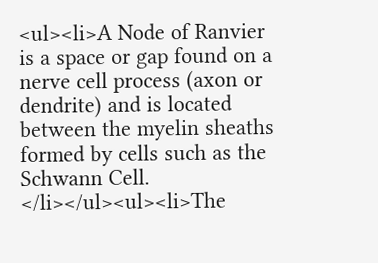<ul><li>A Node of Ranvier is a space or gap found on a nerve cell process (axon or dendrite) and is located between the myelin sheaths formed by cells such as the Schwann Cell. </li></ul><ul><li>The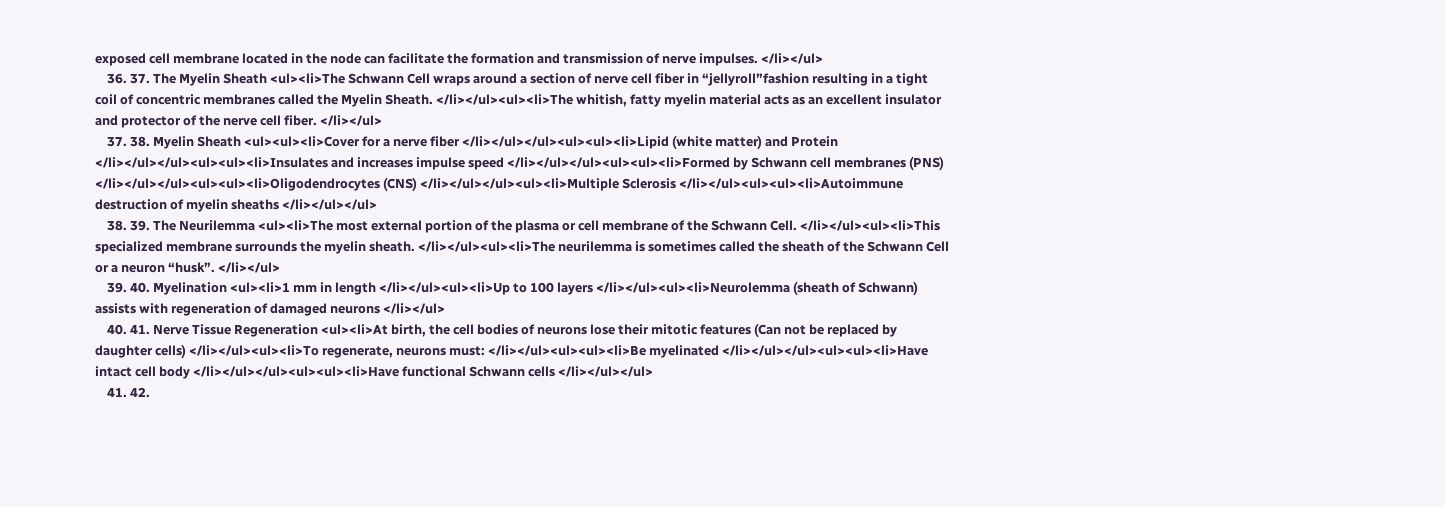exposed cell membrane located in the node can facilitate the formation and transmission of nerve impulses. </li></ul>
    36. 37. The Myelin Sheath <ul><li>The Schwann Cell wraps around a section of nerve cell fiber in “jellyroll”fashion resulting in a tight coil of concentric membranes called the Myelin Sheath. </li></ul><ul><li>The whitish, fatty myelin material acts as an excellent insulator and protector of the nerve cell fiber. </li></ul>
    37. 38. Myelin Sheath <ul><ul><li>Cover for a nerve fiber </li></ul></ul><ul><ul><li>Lipid (white matter) and Protein </li></ul></ul><ul><ul><li>Insulates and increases impulse speed </li></ul></ul><ul><ul><li>Formed by Schwann cell membranes (PNS) </li></ul></ul><ul><ul><li>Oligodendrocytes (CNS) </li></ul></ul><ul><li>Multiple Sclerosis </li></ul><ul><ul><li>Autoimmune destruction of myelin sheaths </li></ul></ul>
    38. 39. The Neurilemma <ul><li>The most external portion of the plasma or cell membrane of the Schwann Cell. </li></ul><ul><li>This specialized membrane surrounds the myelin sheath. </li></ul><ul><li>The neurilemma is sometimes called the sheath of the Schwann Cell or a neuron “husk”. </li></ul>
    39. 40. Myelination <ul><li>1 mm in length </li></ul><ul><li>Up to 100 layers </li></ul><ul><li>Neurolemma (sheath of Schwann) assists with regeneration of damaged neurons </li></ul>
    40. 41. Nerve Tissue Regeneration <ul><li>At birth, the cell bodies of neurons lose their mitotic features (Can not be replaced by daughter cells) </li></ul><ul><li>To regenerate, neurons must: </li></ul><ul><ul><li>Be myelinated </li></ul></ul><ul><ul><li>Have intact cell body </li></ul></ul><ul><ul><li>Have functional Schwann cells </li></ul></ul>
    41. 42.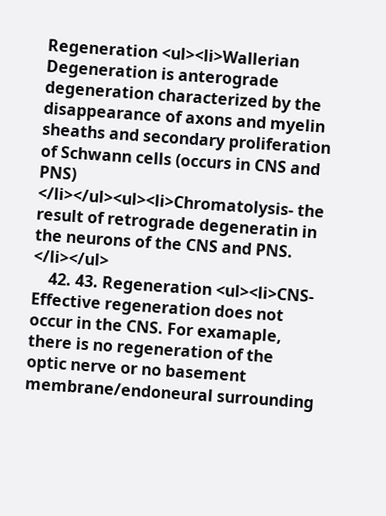Regeneration <ul><li>Wallerian Degeneration is anterograde degeneration characterized by the disappearance of axons and myelin sheaths and secondary proliferation of Schwann cells (occurs in CNS and PNS) </li></ul><ul><li>Chromatolysis- the result of retrograde degeneratin in the neurons of the CNS and PNS. </li></ul>
    42. 43. Regeneration <ul><li>CNS- Effective regeneration does not occur in the CNS. For examaple, there is no regeneration of the optic nerve or no basement membrane/endoneural surrounding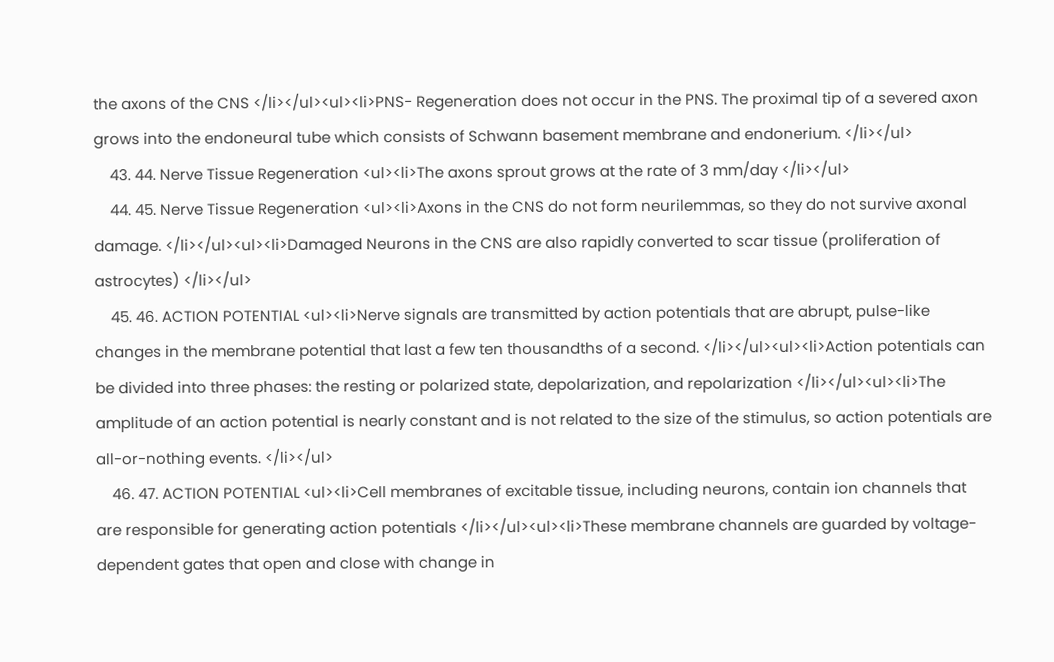the axons of the CNS </li></ul><ul><li>PNS- Regeneration does not occur in the PNS. The proximal tip of a severed axon grows into the endoneural tube which consists of Schwann basement membrane and endonerium. </li></ul>
    43. 44. Nerve Tissue Regeneration <ul><li>The axons sprout grows at the rate of 3 mm/day </li></ul>
    44. 45. Nerve Tissue Regeneration <ul><li>Axons in the CNS do not form neurilemmas, so they do not survive axonal damage. </li></ul><ul><li>Damaged Neurons in the CNS are also rapidly converted to scar tissue (proliferation of astrocytes) </li></ul>
    45. 46. ACTION POTENTIAL <ul><li>Nerve signals are transmitted by action potentials that are abrupt, pulse-like changes in the membrane potential that last a few ten thousandths of a second. </li></ul><ul><li>Action potentials can be divided into three phases: the resting or polarized state, depolarization, and repolarization </li></ul><ul><li>The amplitude of an action potential is nearly constant and is not related to the size of the stimulus, so action potentials are all-or-nothing events. </li></ul>
    46. 47. ACTION POTENTIAL <ul><li>Cell membranes of excitable tissue, including neurons, contain ion channels that are responsible for generating action potentials </li></ul><ul><li>These membrane channels are guarded by voltage-dependent gates that open and close with change in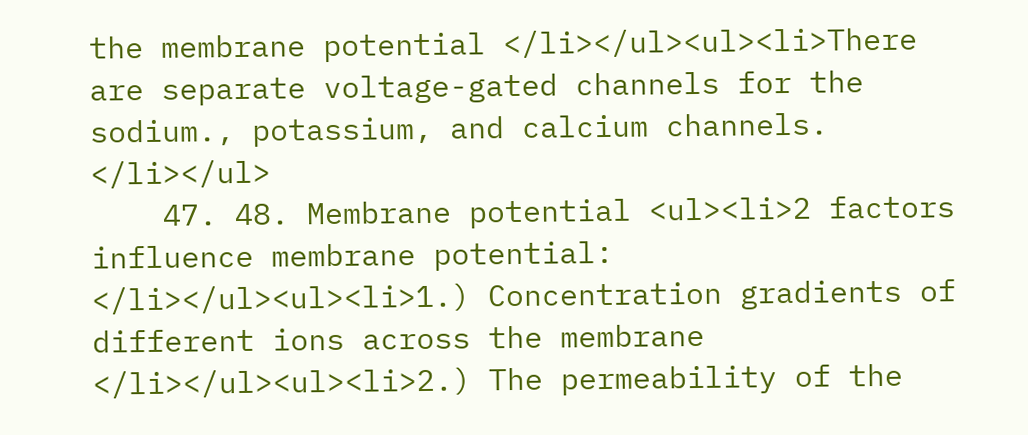the membrane potential </li></ul><ul><li>There are separate voltage-gated channels for the sodium., potassium, and calcium channels. </li></ul>
    47. 48. Membrane potential <ul><li>2 factors influence membrane potential: </li></ul><ul><li>1.) Concentration gradients of different ions across the membrane </li></ul><ul><li>2.) The permeability of the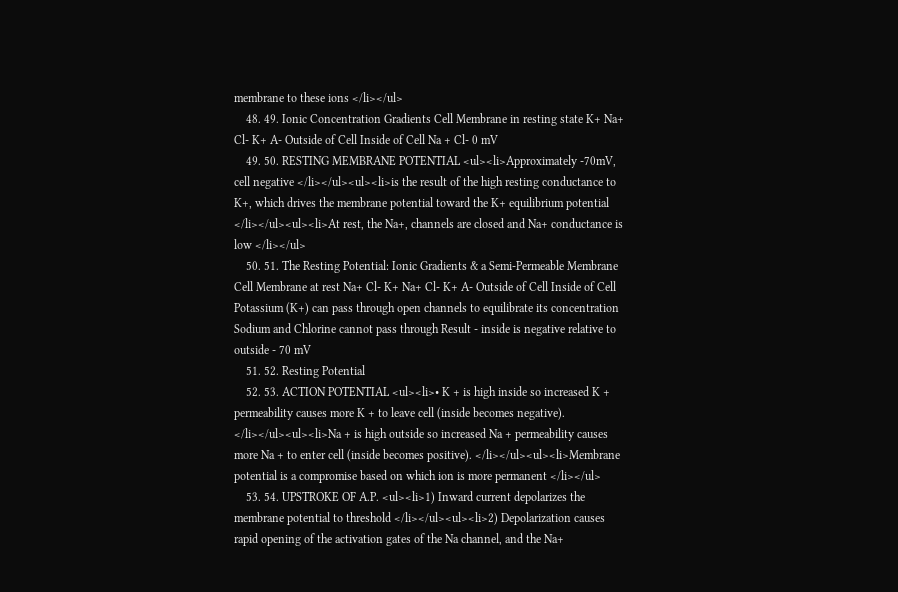membrane to these ions </li></ul>
    48. 49. Ionic Concentration Gradients Cell Membrane in resting state K+ Na+ Cl- K+ A- Outside of Cell Inside of Cell Na + Cl- 0 mV
    49. 50. RESTING MEMBRANE POTENTIAL <ul><li>Approximately -70mV, cell negative </li></ul><ul><li>is the result of the high resting conductance to K+, which drives the membrane potential toward the K+ equilibrium potential </li></ul><ul><li>At rest, the Na+, channels are closed and Na+ conductance is low </li></ul>
    50. 51. The Resting Potential: Ionic Gradients & a Semi-Permeable Membrane Cell Membrane at rest Na+ Cl- K+ Na+ Cl- K+ A- Outside of Cell Inside of Cell Potassium (K+) can pass through open channels to equilibrate its concentration Sodium and Chlorine cannot pass through Result - inside is negative relative to outside - 70 mV
    51. 52. Resting Potential
    52. 53. ACTION POTENTIAL <ul><li>• K + is high inside so increased K + permeability causes more K + to leave cell (inside becomes negative). </li></ul><ul><li>Na + is high outside so increased Na + permeability causes more Na + to enter cell (inside becomes positive). </li></ul><ul><li>Membrane potential is a compromise based on which ion is more permanent </li></ul>
    53. 54. UPSTROKE OF A.P. <ul><li>1) Inward current depolarizes the membrane potential to threshold </li></ul><ul><li>2) Depolarization causes rapid opening of the activation gates of the Na channel, and the Na+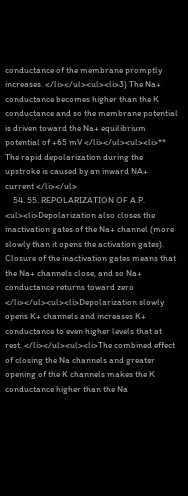conductance of the membrane promptly increases. </li></ul><ul><li>3) The Na+ conductance becomes higher than the K conductance and so the membrane potential is driven toward the Na+ equilibrium potential of +65 mV </li></ul><ul><li>** The rapid depolarization during the upstroke is caused by an inward NA+ current </li></ul>
    54. 55. REPOLARIZATION OF A.P. <ul><li>Depolarization also closes the inactivation gates of the Na+ channel (more slowly than it opens the activation gates). Closure of the inactivation gates means that the Na+ channels close, and so Na+ conductance returns toward zero </li></ul><ul><li>Depolarization slowly opens K+ channels and increases K+ conductance to even higher levels that at rest. </li></ul><ul><li>The combined effect of closing the Na channels and greater opening of the K channels makes the K conductance higher than the Na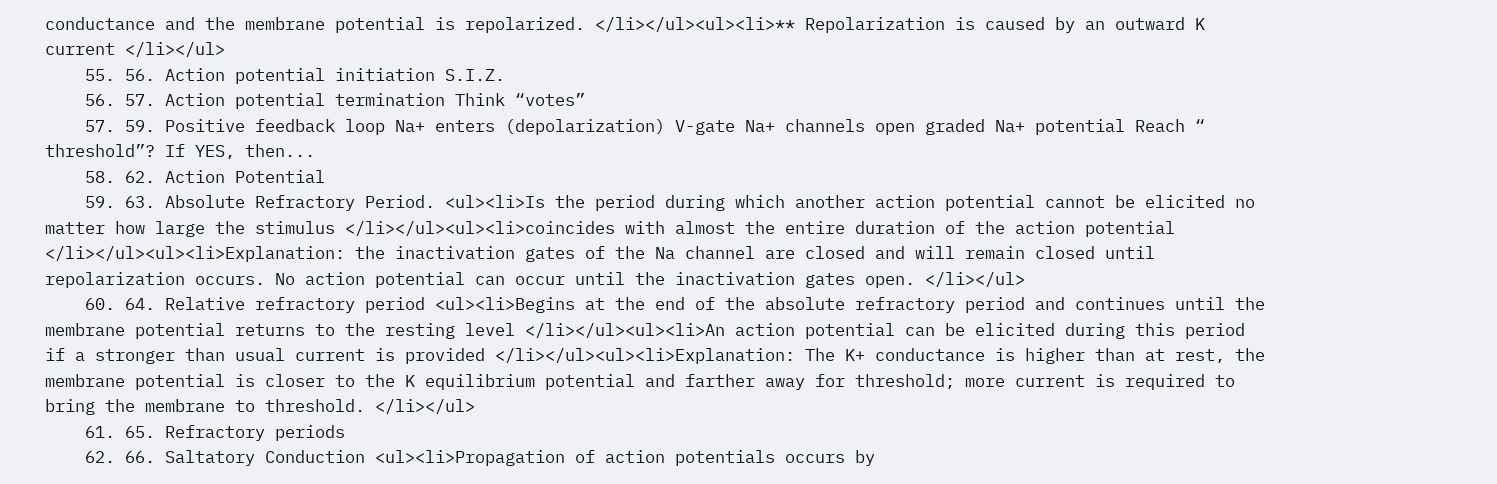conductance and the membrane potential is repolarized. </li></ul><ul><li>** Repolarization is caused by an outward K current </li></ul>
    55. 56. Action potential initiation S.I.Z.
    56. 57. Action potential termination Think “votes”
    57. 59. Positive feedback loop Na+ enters (depolarization) V-gate Na+ channels open graded Na+ potential Reach “ threshold”? If YES, then...
    58. 62. Action Potential
    59. 63. Absolute Refractory Period. <ul><li>Is the period during which another action potential cannot be elicited no matter how large the stimulus </li></ul><ul><li>coincides with almost the entire duration of the action potential </li></ul><ul><li>Explanation: the inactivation gates of the Na channel are closed and will remain closed until repolarization occurs. No action potential can occur until the inactivation gates open. </li></ul>
    60. 64. Relative refractory period <ul><li>Begins at the end of the absolute refractory period and continues until the membrane potential returns to the resting level </li></ul><ul><li>An action potential can be elicited during this period if a stronger than usual current is provided </li></ul><ul><li>Explanation: The K+ conductance is higher than at rest, the membrane potential is closer to the K equilibrium potential and farther away for threshold; more current is required to bring the membrane to threshold. </li></ul>
    61. 65. Refractory periods
    62. 66. Saltatory Conduction <ul><li>Propagation of action potentials occurs by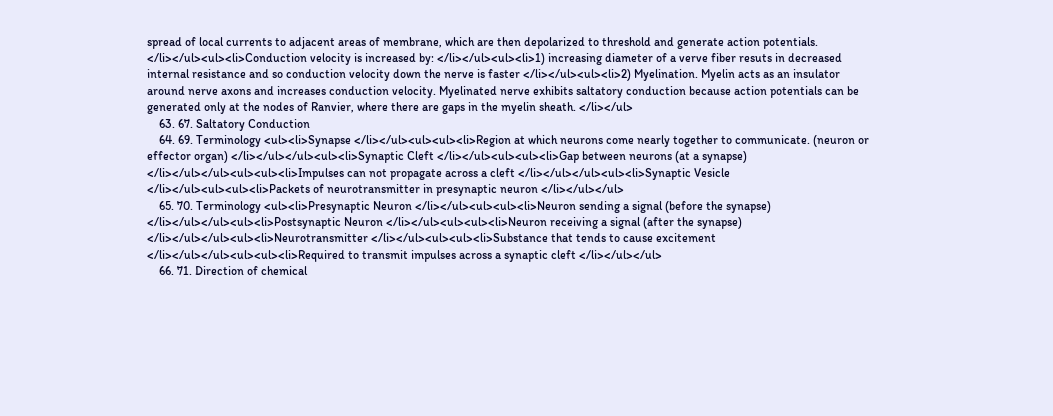spread of local currents to adjacent areas of membrane, which are then depolarized to threshold and generate action potentials. </li></ul><ul><li>Conduction velocity is increased by: </li></ul><ul><li>1) increasing diameter of a verve fiber resuts in decreased internal resistance and so conduction velocity down the nerve is faster </li></ul><ul><li>2) Myelination. Myelin acts as an insulator around nerve axons and increases conduction velocity. Myelinated nerve exhibits saltatory conduction because action potentials can be generated only at the nodes of Ranvier, where there are gaps in the myelin sheath. </li></ul>
    63. 67. Saltatory Conduction
    64. 69. Terminology <ul><li>Synapse </li></ul><ul><ul><li>Region at which neurons come nearly together to communicate. (neuron or effector organ) </li></ul></ul><ul><li>Synaptic Cleft </li></ul><ul><ul><li>Gap between neurons (at a synapse) </li></ul></ul><ul><ul><li>Impulses can not propagate across a cleft </li></ul></ul><ul><li>Synaptic Vesicle </li></ul><ul><ul><li>Packets of neurotransmitter in presynaptic neuron </li></ul></ul>
    65. 70. Terminology <ul><li>Presynaptic Neuron </li></ul><ul><ul><li>Neuron sending a signal (before the synapse) </li></ul></ul><ul><li>Postsynaptic Neuron </li></ul><ul><ul><li>Neuron receiving a signal (after the synapse) </li></ul></ul><ul><li>Neurotransmitter </li></ul><ul><ul><li>Substance that tends to cause excitement </li></ul></ul><ul><ul><li>Required to transmit impulses across a synaptic cleft </li></ul></ul>
    66. 71. Direction of chemical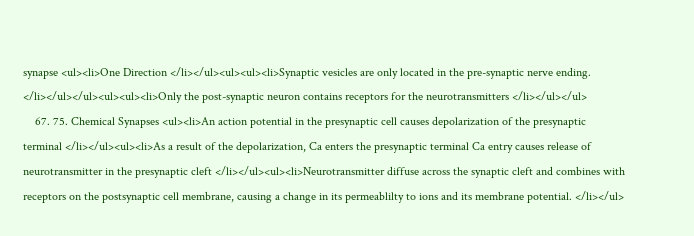synapse <ul><li>One Direction </li></ul><ul><ul><li>Synaptic vesicles are only located in the pre-synaptic nerve ending. </li></ul></ul><ul><ul><li>Only the post-synaptic neuron contains receptors for the neurotransmitters </li></ul></ul>
    67. 75. Chemical Synapses <ul><li>An action potential in the presynaptic cell causes depolarization of the presynaptic terminal </li></ul><ul><li>As a result of the depolarization, Ca enters the presynaptic terminal Ca entry causes release of neurotransmitter in the presynaptic cleft </li></ul><ul><li>Neurotransmitter diffuse across the synaptic cleft and combines with receptors on the postsynaptic cell membrane, causing a change in its permeablilty to ions and its membrane potential. </li></ul>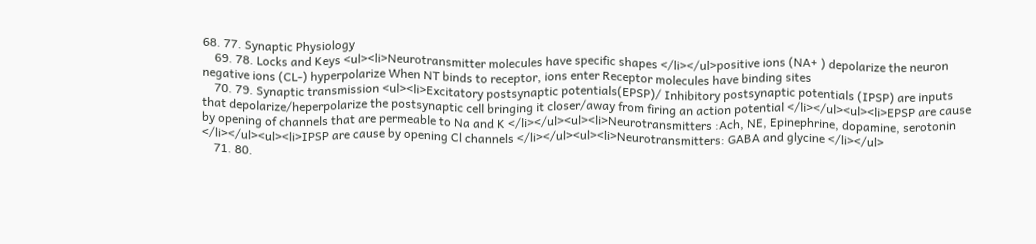68. 77. Synaptic Physiology
    69. 78. Locks and Keys <ul><li>Neurotransmitter molecules have specific shapes </li></ul>positive ions (NA+ ) depolarize the neuron negative ions (CL-) hyperpolarize When NT binds to receptor, ions enter Receptor molecules have binding sites
    70. 79. Synaptic transmission <ul><li>Excitatory postsynaptic potentials(EPSP)/ Inhibitory postsynaptic potentials (IPSP) are inputs that depolarize/heperpolarize the postsynaptic cell bringing it closer/away from firing an action potential </li></ul><ul><li>EPSP are cause by opening of channels that are permeable to Na and K </li></ul><ul><li>Neurotransmitters :Ach, NE, Epinephrine, dopamine, serotonin </li></ul><ul><li>IPSP are cause by opening Cl channels </li></ul><ul><li>Neurotransmitters: GABA and glycine </li></ul>
    71. 80.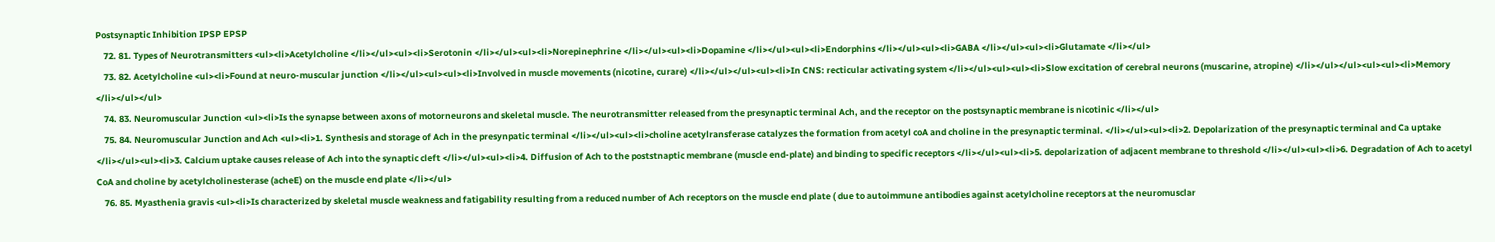Postsynaptic Inhibition IPSP EPSP
    72. 81. Types of Neurotransmitters <ul><li>Acetylcholine </li></ul><ul><li>Serotonin </li></ul><ul><li>Norepinephrine </li></ul><ul><li>Dopamine </li></ul><ul><li>Endorphins </li></ul><ul><li>GABA </li></ul><ul><li>Glutamate </li></ul>
    73. 82. Acetylcholine <ul><li>Found at neuro-muscular junction </li></ul><ul><ul><li>Involved in muscle movements (nicotine, curare) </li></ul></ul><ul><li>In CNS: recticular activating system </li></ul><ul><ul><li>Slow excitation of cerebral neurons (muscarine, atropine) </li></ul></ul><ul><ul><li>Memory </li></ul></ul>
    74. 83. Neuromuscular Junction <ul><li>Is the synapse between axons of motorneurons and skeletal muscle. The neurotransmitter released from the presynaptic terminal Ach, and the receptor on the postsynaptic membrane is nicotinic </li></ul>
    75. 84. Neuromuscular Junction and Ach <ul><li>1. Synthesis and storage of Ach in the presynpatic terminal </li></ul><ul><li>choline acetylransferase catalyzes the formation from acetyl coA and choline in the presynaptic terminal. </li></ul><ul><li>2. Depolarization of the presynaptic terminal and Ca uptake </li></ul><ul><li>3. Calcium uptake causes release of Ach into the synaptic cleft </li></ul><ul><li>4. Diffusion of Ach to the poststnaptic membrane (muscle end-plate) and binding to specific receptors </li></ul><ul><li>5. depolarization of adjacent membrane to threshold </li></ul><ul><li>6. Degradation of Ach to acetyl CoA and choline by acetylcholinesterase (acheE) on the muscle end plate </li></ul>
    76. 85. Myasthenia gravis <ul><li>Is characterized by skeletal muscle weakness and fatigability resulting from a reduced number of Ach receptors on the muscle end plate ( due to autoimmune antibodies against acetylcholine receptors at the neuromusclar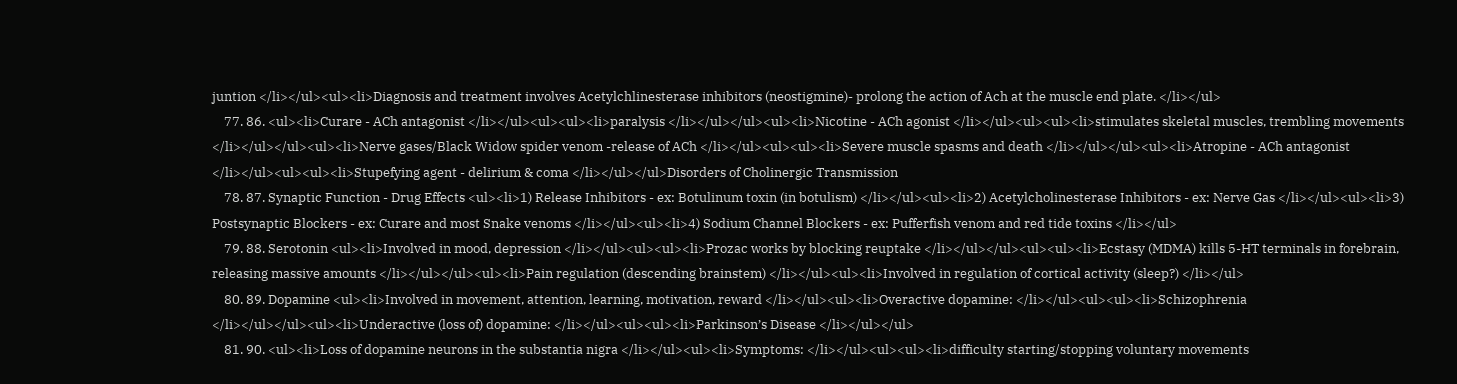juntion </li></ul><ul><li>Diagnosis and treatment involves Acetylchlinesterase inhibitors (neostigmine)- prolong the action of Ach at the muscle end plate. </li></ul>
    77. 86. <ul><li>Curare - ACh antagonist </li></ul><ul><ul><li>paralysis </li></ul></ul><ul><li>Nicotine - ACh agonist </li></ul><ul><ul><li>stimulates skeletal muscles, trembling movements </li></ul></ul><ul><li>Nerve gases/Black Widow spider venom -release of ACh </li></ul><ul><ul><li>Severe muscle spasms and death </li></ul></ul><ul><li>Atropine - ACh antagonist </li></ul><ul><ul><li>Stupefying agent - delirium & coma </li></ul></ul>Disorders of Cholinergic Transmission
    78. 87. Synaptic Function - Drug Effects <ul><li>1) Release Inhibitors - ex: Botulinum toxin (in botulism) </li></ul><ul><li>2) Acetylcholinesterase Inhibitors - ex: Nerve Gas </li></ul><ul><li>3) Postsynaptic Blockers - ex: Curare and most Snake venoms </li></ul><ul><li>4) Sodium Channel Blockers - ex: Pufferfish venom and red tide toxins </li></ul>
    79. 88. Serotonin <ul><li>Involved in mood, depression </li></ul><ul><ul><li>Prozac works by blocking reuptake </li></ul></ul><ul><ul><li>Ecstasy (MDMA) kills 5-HT terminals in forebrain, releasing massive amounts </li></ul></ul><ul><li>Pain regulation (descending brainstem) </li></ul><ul><li>Involved in regulation of cortical activity (sleep?) </li></ul>
    80. 89. Dopamine <ul><li>Involved in movement, attention, learning, motivation, reward </li></ul><ul><li>Overactive dopamine: </li></ul><ul><ul><li>Schizophrenia </li></ul></ul><ul><li>Underactive (loss of) dopamine: </li></ul><ul><ul><li>Parkinson’s Disease </li></ul></ul>
    81. 90. <ul><li>Loss of dopamine neurons in the substantia nigra </li></ul><ul><li>Symptoms: </li></ul><ul><ul><li>difficulty starting/stopping voluntary movements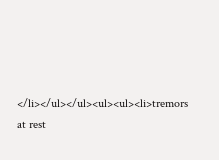</li></ul></ul><ul><ul><li>tremors at rest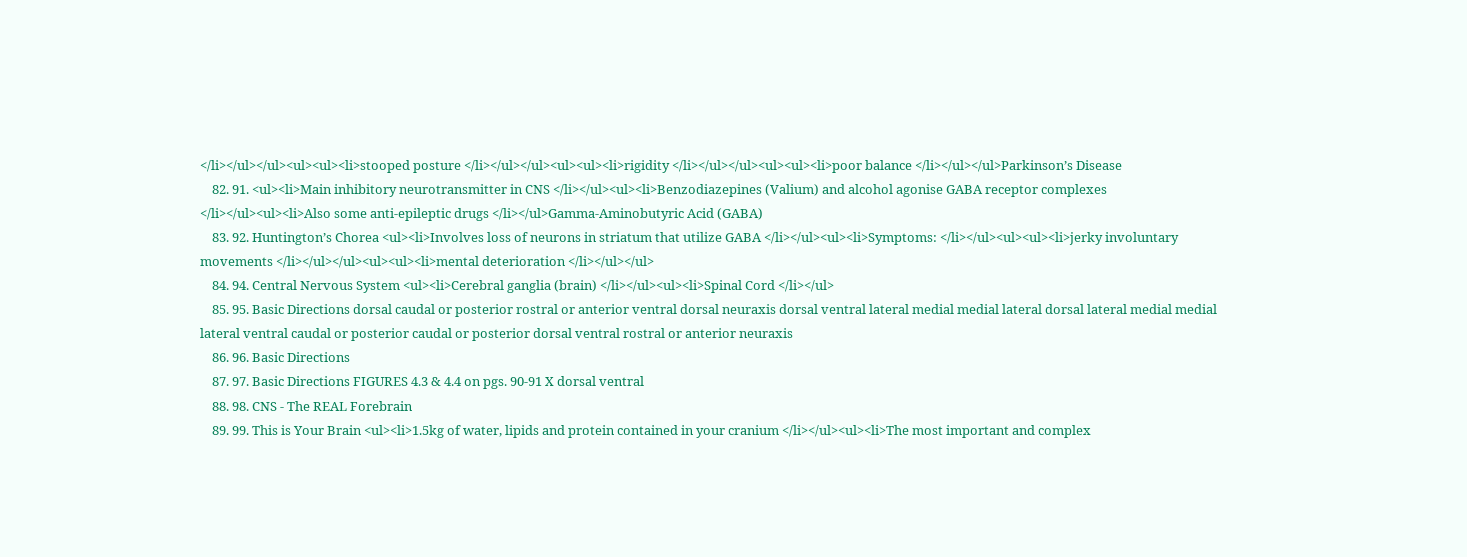</li></ul></ul><ul><ul><li>stooped posture </li></ul></ul><ul><ul><li>rigidity </li></ul></ul><ul><ul><li>poor balance </li></ul></ul>Parkinson’s Disease
    82. 91. <ul><li>Main inhibitory neurotransmitter in CNS </li></ul><ul><li>Benzodiazepines (Valium) and alcohol agonise GABA receptor complexes </li></ul><ul><li>Also some anti-epileptic drugs </li></ul>Gamma-Aminobutyric Acid (GABA)
    83. 92. Huntington’s Chorea <ul><li>Involves loss of neurons in striatum that utilize GABA </li></ul><ul><li>Symptoms: </li></ul><ul><ul><li>jerky involuntary movements </li></ul></ul><ul><ul><li>mental deterioration </li></ul></ul>
    84. 94. Central Nervous System <ul><li>Cerebral ganglia (brain) </li></ul><ul><li>Spinal Cord </li></ul>
    85. 95. Basic Directions dorsal caudal or posterior rostral or anterior ventral dorsal neuraxis dorsal ventral lateral medial medial lateral dorsal lateral medial medial lateral ventral caudal or posterior caudal or posterior dorsal ventral rostral or anterior neuraxis
    86. 96. Basic Directions
    87. 97. Basic Directions FIGURES 4.3 & 4.4 on pgs. 90-91 X dorsal ventral
    88. 98. CNS - The REAL Forebrain
    89. 99. This is Your Brain <ul><li>1.5kg of water, lipids and protein contained in your cranium </li></ul><ul><li>The most important and complex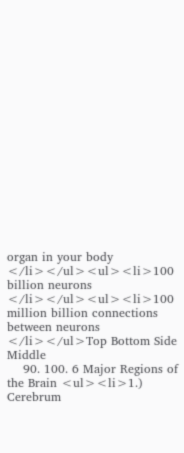organ in your body </li></ul><ul><li>100 billion neurons </li></ul><ul><li>100 million billion connections between neurons </li></ul>Top Bottom Side Middle
    90. 100. 6 Major Regions of the Brain <ul><li>1.) Cerebrum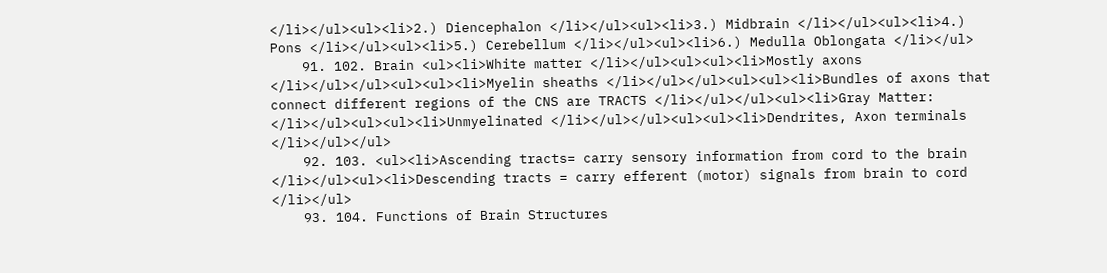</li></ul><ul><li>2.) Diencephalon </li></ul><ul><li>3.) Midbrain </li></ul><ul><li>4.) Pons </li></ul><ul><li>5.) Cerebellum </li></ul><ul><li>6.) Medulla Oblongata </li></ul>
    91. 102. Brain <ul><li>White matter </li></ul><ul><ul><li>Mostly axons </li></ul></ul><ul><ul><li>Myelin sheaths </li></ul></ul><ul><ul><li>Bundles of axons that connect different regions of the CNS are TRACTS </li></ul></ul><ul><li>Gray Matter: </li></ul><ul><ul><li>Unmyelinated </li></ul></ul><ul><ul><li>Dendrites, Axon terminals </li></ul></ul>
    92. 103. <ul><li>Ascending tracts= carry sensory information from cord to the brain </li></ul><ul><li>Descending tracts = carry efferent (motor) signals from brain to cord </li></ul>
    93. 104. Functions of Brain Structures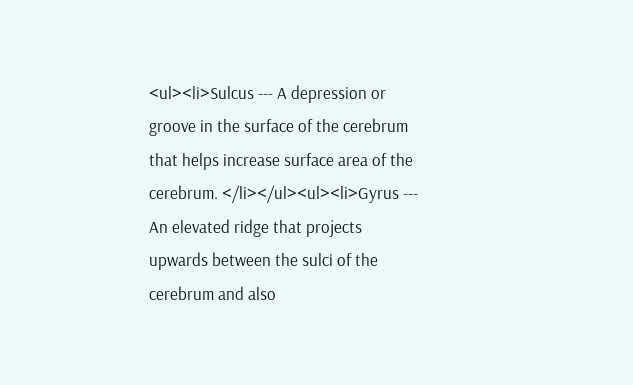<ul><li>Sulcus --- A depression or groove in the surface of the cerebrum that helps increase surface area of the cerebrum. </li></ul><ul><li>Gyrus --- An elevated ridge that projects upwards between the sulci of the cerebrum and also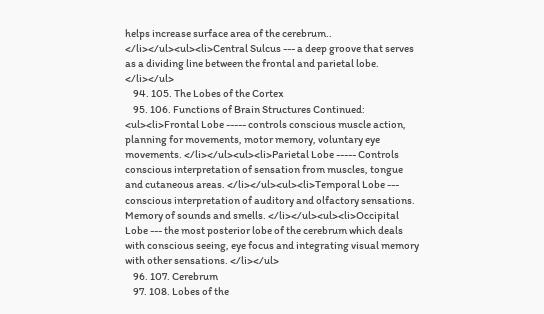helps increase surface area of the cerebrum.. </li></ul><ul><li>Central Sulcus --- a deep groove that serves as a dividing line between the frontal and parietal lobe. </li></ul>
    94. 105. The Lobes of the Cortex
    95. 106. Functions of Brain Structures Continued: <ul><li>Frontal Lobe ----- controls conscious muscle action, planning for movements, motor memory, voluntary eye movements. </li></ul><ul><li>Parietal Lobe ----- Controls conscious interpretation of sensation from muscles, tongue and cutaneous areas. </li></ul><ul><li>Temporal Lobe --- conscious interpretation of auditory and olfactory sensations. Memory of sounds and smells. </li></ul><ul><li>Occipital Lobe --- the most posterior lobe of the cerebrum which deals with conscious seeing, eye focus and integrating visual memory with other sensations. </li></ul>
    96. 107. Cerebrum
    97. 108. Lobes of the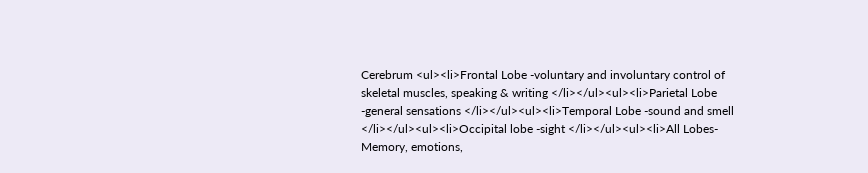Cerebrum <ul><li>Frontal Lobe -voluntary and involuntary control of skeletal muscles, speaking & writing </li></ul><ul><li>Parietal Lobe -general sensations </li></ul><ul><li>Temporal Lobe -sound and smell </li></ul><ul><li>Occipital lobe -sight </li></ul><ul><li>All Lobes- Memory, emotions,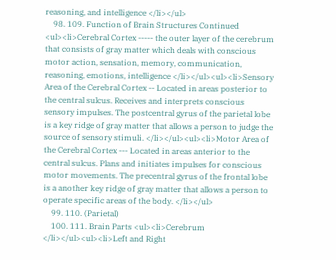reasoning, and intelligence </li></ul>
    98. 109. Function of Brain Structures Continued <ul><li>Cerebral Cortex ----- the outer layer of the cerebrum that consists of gray matter which deals with conscious motor action, sensation, memory, communication, reasoning, emotions, intelligence </li></ul><ul><li>Sensory Area of the Cerebral Cortex -- Located in areas posterior to the central sulcus. Receives and interprets conscious sensory impulses. The postcentral gyrus of the parietal lobe is a key ridge of gray matter that allows a person to judge the source of sensory stimuli. </li></ul><ul><li>Motor Area of the Cerebral Cortex --- Located in areas anterior to the central sulcus. Plans and initiates impulses for conscious motor movements. The precentral gyrus of the frontal lobe is a another key ridge of gray matter that allows a person to operate specific areas of the body. </li></ul>
    99. 110. (Parietal)
    100. 111. Brain Parts <ul><li>Cerebrum </li></ul><ul><li>Left and Right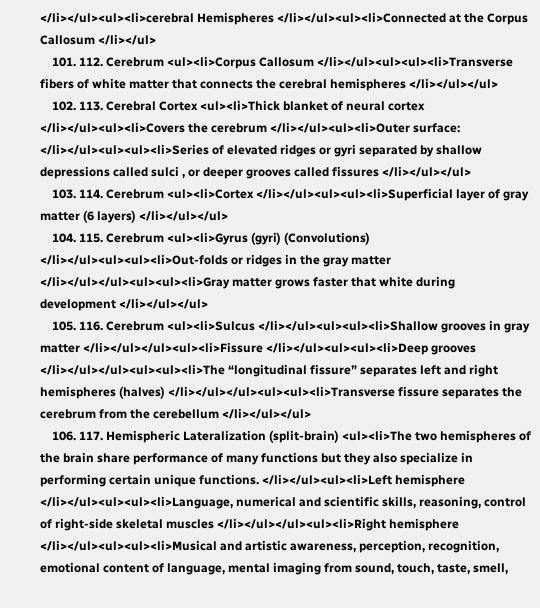</li></ul><ul><li>cerebral Hemispheres </li></ul><ul><li>Connected at the Corpus Callosum </li></ul>
    101. 112. Cerebrum <ul><li>Corpus Callosum </li></ul><ul><ul><li>Transverse fibers of white matter that connects the cerebral hemispheres </li></ul></ul>
    102. 113. Cerebral Cortex <ul><li>Thick blanket of neural cortex </li></ul><ul><li>Covers the cerebrum </li></ul><ul><li>Outer surface: </li></ul><ul><ul><li>Series of elevated ridges or gyri separated by shallow depressions called sulci , or deeper grooves called fissures </li></ul></ul>
    103. 114. Cerebrum <ul><li>Cortex </li></ul><ul><ul><li>Superficial layer of gray matter (6 layers) </li></ul></ul>
    104. 115. Cerebrum <ul><li>Gyrus (gyri) (Convolutions) </li></ul><ul><ul><li>Out-folds or ridges in the gray matter </li></ul></ul><ul><ul><li>Gray matter grows faster that white during development </li></ul></ul>
    105. 116. Cerebrum <ul><li>Sulcus </li></ul><ul><ul><li>Shallow grooves in gray matter </li></ul></ul><ul><li>Fissure </li></ul><ul><ul><li>Deep grooves </li></ul></ul><ul><ul><li>The “longitudinal fissure” separates left and right hemispheres (halves) </li></ul></ul><ul><ul><li>Transverse fissure separates the cerebrum from the cerebellum </li></ul></ul>
    106. 117. Hemispheric Lateralization (split-brain) <ul><li>The two hemispheres of the brain share performance of many functions but they also specialize in performing certain unique functions. </li></ul><ul><li>Left hemisphere </li></ul><ul><ul><li>Language, numerical and scientific skills, reasoning, control of right-side skeletal muscles </li></ul></ul><ul><li>Right hemisphere </li></ul><ul><ul><li>Musical and artistic awareness, perception, recognition, emotional content of language, mental imaging from sound, touch, taste, smell,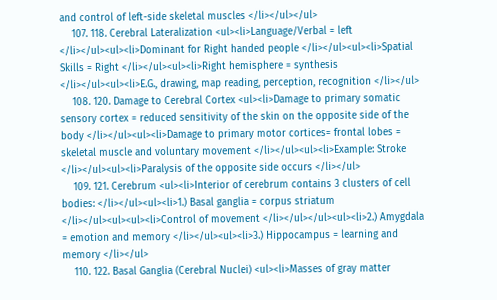and control of left-side skeletal muscles </li></ul></ul>
    107. 118. Cerebral Lateralization <ul><li>Language/Verbal = left </li></ul><ul><li>Dominant for Right handed people </li></ul><ul><li>Spatial Skills = Right </li></ul><ul><li>Right hemisphere = synthesis </li></ul><ul><li>E.G., drawing, map reading, perception, recognition </li></ul>
    108. 120. Damage to Cerebral Cortex <ul><li>Damage to primary somatic sensory cortex = reduced sensitivity of the skin on the opposite side of the body </li></ul><ul><li>Damage to primary motor cortices= frontal lobes = skeletal muscle and voluntary movement </li></ul><ul><li>Example: Stroke </li></ul><ul><li>Paralysis of the opposite side occurs </li></ul>
    109. 121. Cerebrum <ul><li>Interior of cerebrum contains 3 clusters of cell bodies: </li></ul><ul><li>1.) Basal ganglia = corpus striatum </li></ul><ul><ul><li>Control of movement </li></ul></ul><ul><li>2.) Amygdala = emotion and memory </li></ul><ul><li>3.) Hippocampus = learning and memory </li></ul>
    110. 122. Basal Ganglia (Cerebral Nuclei) <ul><li>Masses of gray matter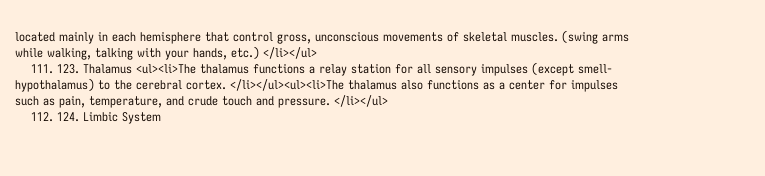located mainly in each hemisphere that control gross, unconscious movements of skeletal muscles. (swing arms while walking, talking with your hands, etc.) </li></ul>
    111. 123. Thalamus <ul><li>The thalamus functions a relay station for all sensory impulses (except smell-hypothalamus) to the cerebral cortex. </li></ul><ul><li>The thalamus also functions as a center for impulses such as pain, temperature, and crude touch and pressure. </li></ul>
    112. 124. Limbic System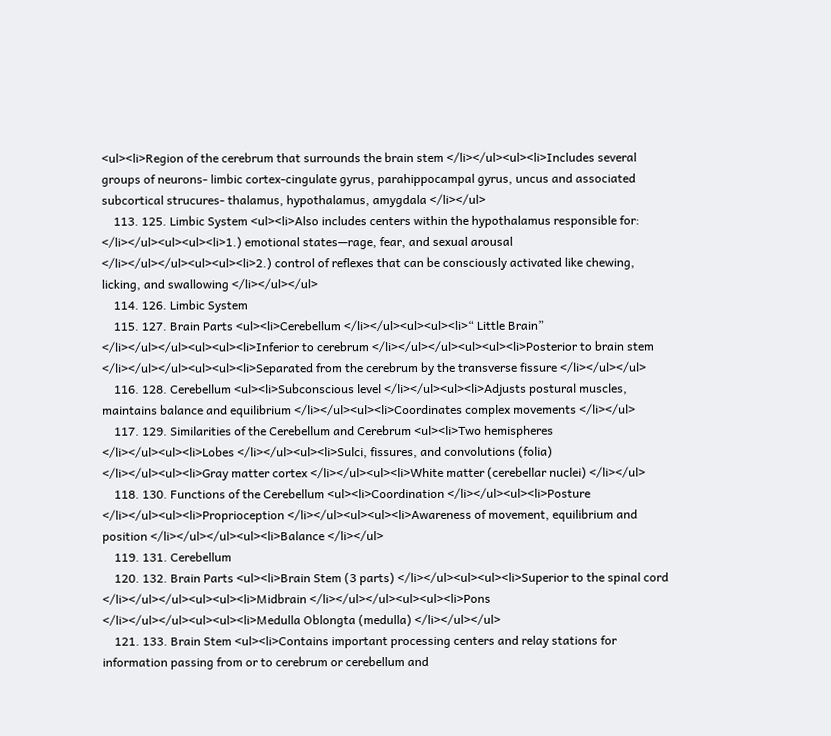<ul><li>Region of the cerebrum that surrounds the brain stem </li></ul><ul><li>Includes several groups of neurons- limbic cortex-cingulate gyrus, parahippocampal gyrus, uncus and associated subcortical strucures- thalamus, hypothalamus, amygdala </li></ul>
    113. 125. Limbic System <ul><li>Also includes centers within the hypothalamus responsible for: </li></ul><ul><ul><li>1.) emotional states—rage, fear, and sexual arousal </li></ul></ul><ul><ul><li>2.) control of reflexes that can be consciously activated like chewing, licking, and swallowing </li></ul></ul>
    114. 126. Limbic System
    115. 127. Brain Parts <ul><li>Cerebellum </li></ul><ul><ul><li>“ Little Brain” </li></ul></ul><ul><ul><li>Inferior to cerebrum </li></ul></ul><ul><ul><li>Posterior to brain stem </li></ul></ul><ul><ul><li>Separated from the cerebrum by the transverse fissure </li></ul></ul>
    116. 128. Cerebellum <ul><li>Subconscious level </li></ul><ul><li>Adjusts postural muscles, maintains balance and equilibrium </li></ul><ul><li>Coordinates complex movements </li></ul>
    117. 129. Similarities of the Cerebellum and Cerebrum <ul><li>Two hemispheres </li></ul><ul><li>Lobes </li></ul><ul><li>Sulci, fissures, and convolutions (folia) </li></ul><ul><li>Gray matter cortex </li></ul><ul><li>White matter (cerebellar nuclei) </li></ul>
    118. 130. Functions of the Cerebellum <ul><li>Coordination </li></ul><ul><li>Posture </li></ul><ul><li>Proprioception </li></ul><ul><ul><li>Awareness of movement, equilibrium and position </li></ul></ul><ul><li>Balance </li></ul>
    119. 131. Cerebellum
    120. 132. Brain Parts <ul><li>Brain Stem (3 parts) </li></ul><ul><ul><li>Superior to the spinal cord </li></ul></ul><ul><ul><li>Midbrain </li></ul></ul><ul><ul><li>Pons </li></ul></ul><ul><ul><li>Medulla Oblongta (medulla) </li></ul></ul>
    121. 133. Brain Stem <ul><li>Contains important processing centers and relay stations for information passing from or to cerebrum or cerebellum and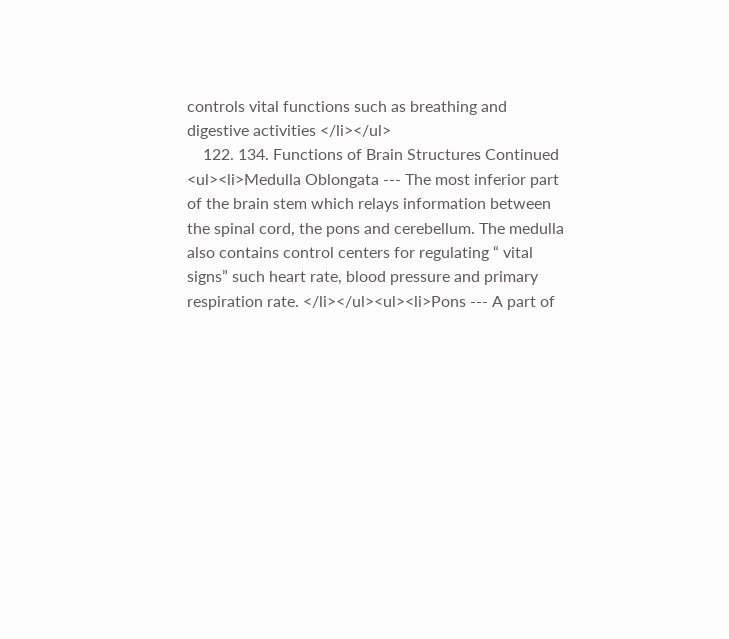controls vital functions such as breathing and digestive activities </li></ul>
    122. 134. Functions of Brain Structures Continued <ul><li>Medulla Oblongata --- The most inferior part of the brain stem which relays information between the spinal cord, the pons and cerebellum. The medulla also contains control centers for regulating “ vital signs” such heart rate, blood pressure and primary respiration rate. </li></ul><ul><li>Pons --- A part of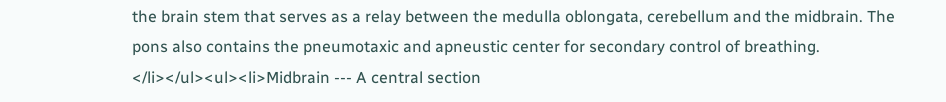the brain stem that serves as a relay between the medulla oblongata, cerebellum and the midbrain. The pons also contains the pneumotaxic and apneustic center for secondary control of breathing. </li></ul><ul><li>Midbrain --- A central section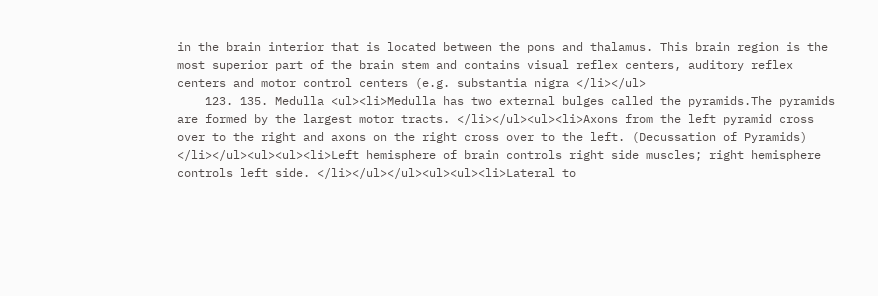in the brain interior that is located between the pons and thalamus. This brain region is the most superior part of the brain stem and contains visual reflex centers, auditory reflex centers and motor control centers (e.g. substantia nigra </li></ul>
    123. 135. Medulla <ul><li>Medulla has two external bulges called the pyramids.The pyramids are formed by the largest motor tracts. </li></ul><ul><li>Axons from the left pyramid cross over to the right and axons on the right cross over to the left. (Decussation of Pyramids) </li></ul><ul><ul><li>Left hemisphere of brain controls right side muscles; right hemisphere controls left side. </li></ul></ul><ul><ul><li>Lateral to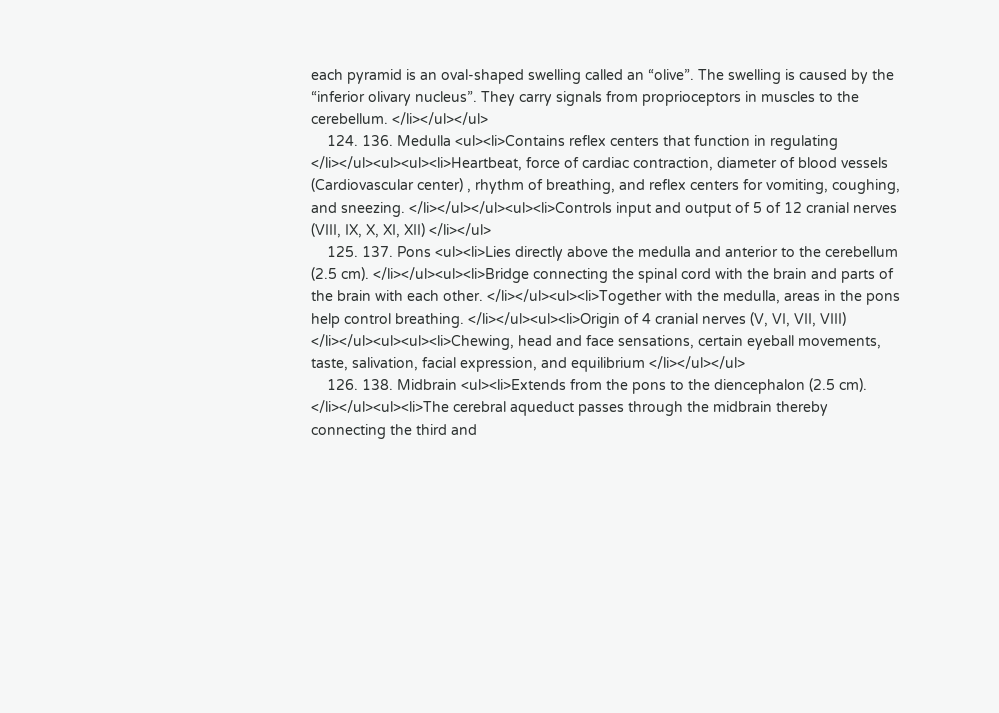each pyramid is an oval-shaped swelling called an “olive”. The swelling is caused by the “inferior olivary nucleus”. They carry signals from proprioceptors in muscles to the cerebellum. </li></ul></ul>
    124. 136. Medulla <ul><li>Contains reflex centers that function in regulating </li></ul><ul><ul><li>Heartbeat, force of cardiac contraction, diameter of blood vessels (Cardiovascular center) , rhythm of breathing, and reflex centers for vomiting, coughing, and sneezing. </li></ul></ul><ul><li>Controls input and output of 5 of 12 cranial nerves (VIII, IX, X, XI, XII) </li></ul>
    125. 137. Pons <ul><li>Lies directly above the medulla and anterior to the cerebellum (2.5 cm). </li></ul><ul><li>Bridge connecting the spinal cord with the brain and parts of the brain with each other. </li></ul><ul><li>Together with the medulla, areas in the pons help control breathing. </li></ul><ul><li>Origin of 4 cranial nerves (V, VI, VII, VIII) </li></ul><ul><ul><li>Chewing, head and face sensations, certain eyeball movements, taste, salivation, facial expression, and equilibrium </li></ul></ul>
    126. 138. Midbrain <ul><li>Extends from the pons to the diencephalon (2.5 cm). </li></ul><ul><li>The cerebral aqueduct passes through the midbrain thereby connecting the third and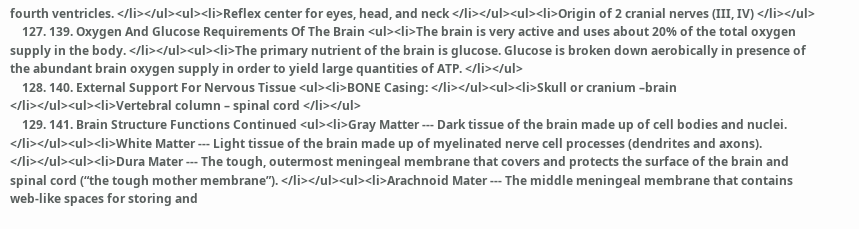fourth ventricles. </li></ul><ul><li>Reflex center for eyes, head, and neck </li></ul><ul><li>Origin of 2 cranial nerves (III, IV) </li></ul>
    127. 139. Oxygen And Glucose Requirements Of The Brain <ul><li>The brain is very active and uses about 20% of the total oxygen supply in the body. </li></ul><ul><li>The primary nutrient of the brain is glucose. Glucose is broken down aerobically in presence of the abundant brain oxygen supply in order to yield large quantities of ATP. </li></ul>
    128. 140. External Support For Nervous Tissue <ul><li>BONE Casing: </li></ul><ul><li>Skull or cranium –brain </li></ul><ul><li>Vertebral column – spinal cord </li></ul>
    129. 141. Brain Structure Functions Continued <ul><li>Gray Matter --- Dark tissue of the brain made up of cell bodies and nuclei. </li></ul><ul><li>White Matter --- Light tissue of the brain made up of myelinated nerve cell processes (dendrites and axons). </li></ul><ul><li>Dura Mater --- The tough, outermost meningeal membrane that covers and protects the surface of the brain and spinal cord (“the tough mother membrane”). </li></ul><ul><li>Arachnoid Mater --- The middle meningeal membrane that contains web-like spaces for storing and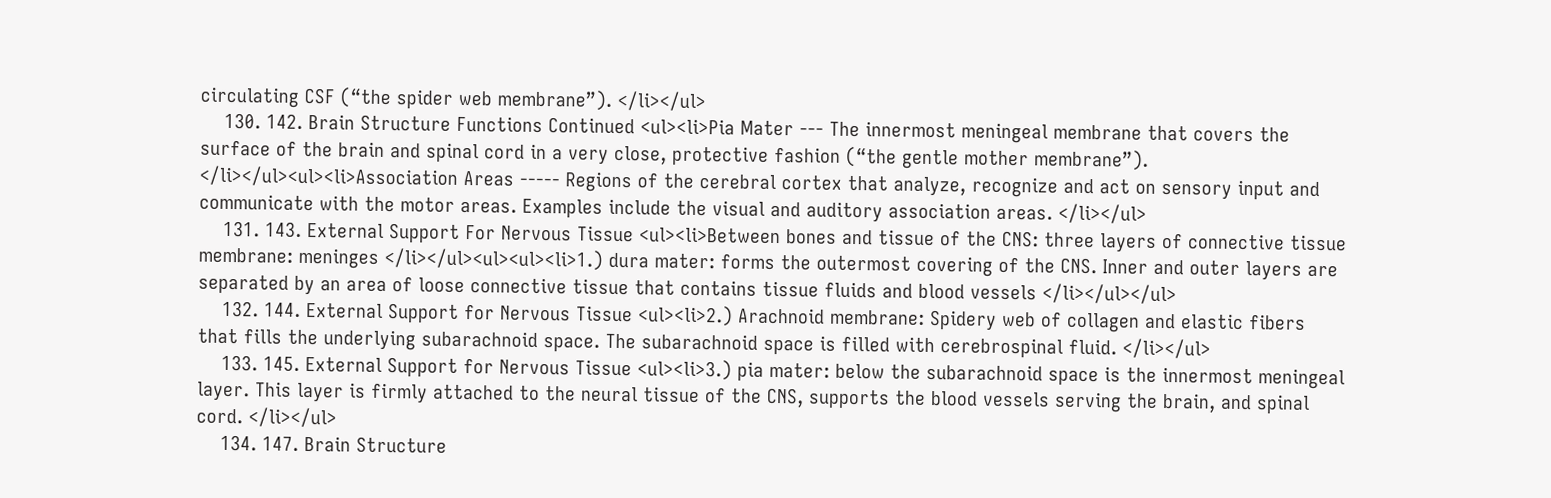circulating CSF (“the spider web membrane”). </li></ul>
    130. 142. Brain Structure Functions Continued <ul><li>Pia Mater --- The innermost meningeal membrane that covers the surface of the brain and spinal cord in a very close, protective fashion (“the gentle mother membrane”). </li></ul><ul><li>Association Areas ----- Regions of the cerebral cortex that analyze, recognize and act on sensory input and communicate with the motor areas. Examples include the visual and auditory association areas. </li></ul>
    131. 143. External Support For Nervous Tissue <ul><li>Between bones and tissue of the CNS: three layers of connective tissue membrane: meninges </li></ul><ul><ul><li>1.) dura mater: forms the outermost covering of the CNS. Inner and outer layers are separated by an area of loose connective tissue that contains tissue fluids and blood vessels </li></ul></ul>
    132. 144. External Support for Nervous Tissue <ul><li>2.) Arachnoid membrane: Spidery web of collagen and elastic fibers that fills the underlying subarachnoid space. The subarachnoid space is filled with cerebrospinal fluid. </li></ul>
    133. 145. External Support for Nervous Tissue <ul><li>3.) pia mater: below the subarachnoid space is the innermost meningeal layer. This layer is firmly attached to the neural tissue of the CNS, supports the blood vessels serving the brain, and spinal cord. </li></ul>
    134. 147. Brain Structure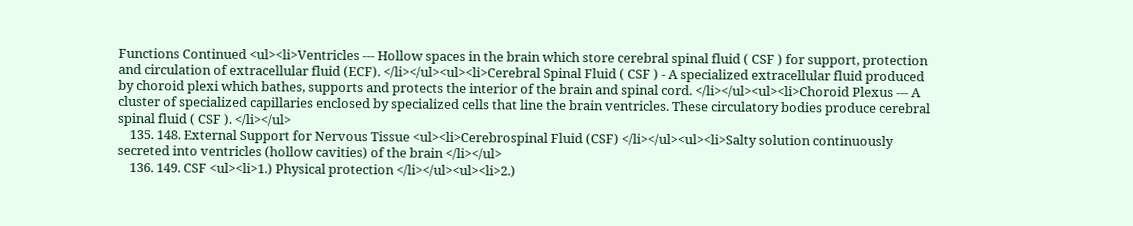Functions Continued <ul><li>Ventricles --- Hollow spaces in the brain which store cerebral spinal fluid ( CSF ) for support, protection and circulation of extracellular fluid (ECF). </li></ul><ul><li>Cerebral Spinal Fluid ( CSF ) - A specialized extracellular fluid produced by choroid plexi which bathes, supports and protects the interior of the brain and spinal cord. </li></ul><ul><li>Choroid Plexus --- A cluster of specialized capillaries enclosed by specialized cells that line the brain ventricles. These circulatory bodies produce cerebral spinal fluid ( CSF ). </li></ul>
    135. 148. External Support for Nervous Tissue <ul><li>Cerebrospinal Fluid (CSF) </li></ul><ul><li>Salty solution continuously secreted into ventricles (hollow cavities) of the brain </li></ul>
    136. 149. CSF <ul><li>1.) Physical protection </li></ul><ul><li>2.)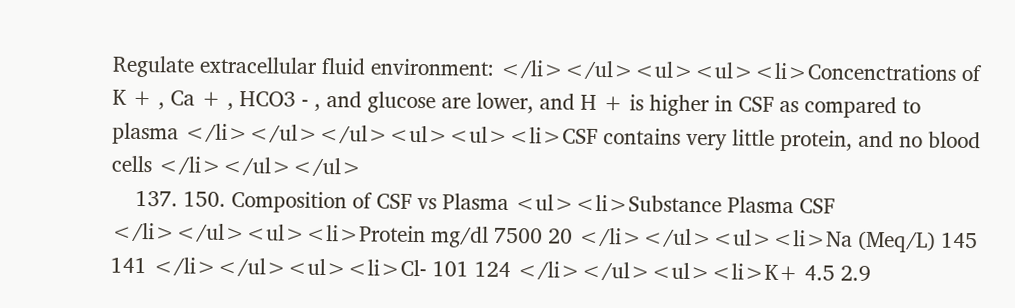Regulate extracellular fluid environment: </li></ul><ul><ul><li>Concenctrations of K + , Ca + , HCO3 - , and glucose are lower, and H + is higher in CSF as compared to plasma </li></ul></ul><ul><ul><li>CSF contains very little protein, and no blood cells </li></ul></ul>
    137. 150. Composition of CSF vs Plasma <ul><li>Substance Plasma CSF </li></ul><ul><li>Protein mg/dl 7500 20 </li></ul><ul><li>Na (Meq/L) 145 141 </li></ul><ul><li>Cl- 101 124 </li></ul><ul><li>K+ 4.5 2.9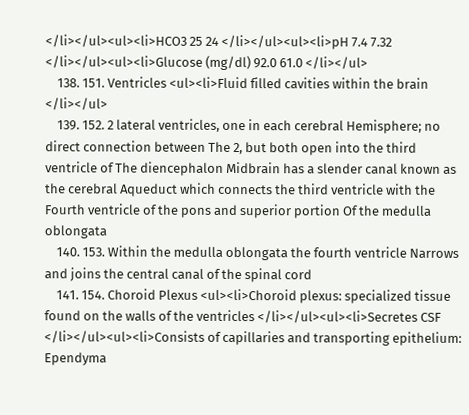</li></ul><ul><li>HCO3 25 24 </li></ul><ul><li>pH 7.4 7.32 </li></ul><ul><li>Glucose (mg/dl) 92.0 61.0 </li></ul>
    138. 151. Ventricles <ul><li>Fluid filled cavities within the brain </li></ul>
    139. 152. 2 lateral ventricles, one in each cerebral Hemisphere; no direct connection between The 2, but both open into the third ventricle of The diencephalon Midbrain has a slender canal known as the cerebral Aqueduct which connects the third ventricle with the Fourth ventricle of the pons and superior portion Of the medulla oblongata
    140. 153. Within the medulla oblongata the fourth ventricle Narrows and joins the central canal of the spinal cord
    141. 154. Choroid Plexus <ul><li>Choroid plexus: specialized tissue found on the walls of the ventricles </li></ul><ul><li>Secretes CSF </li></ul><ul><li>Consists of capillaries and transporting epithelium: Ependyma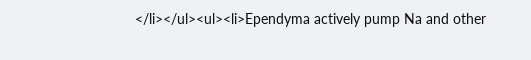</li></ul><ul><li>Ependyma actively pump Na and other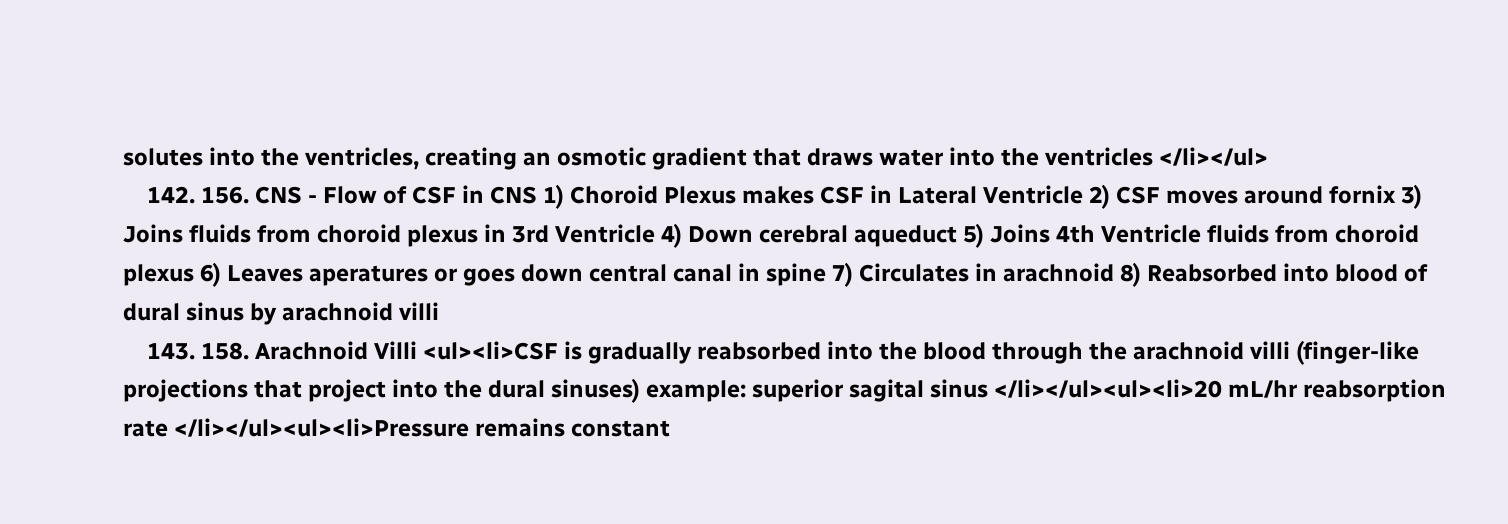solutes into the ventricles, creating an osmotic gradient that draws water into the ventricles </li></ul>
    142. 156. CNS - Flow of CSF in CNS 1) Choroid Plexus makes CSF in Lateral Ventricle 2) CSF moves around fornix 3) Joins fluids from choroid plexus in 3rd Ventricle 4) Down cerebral aqueduct 5) Joins 4th Ventricle fluids from choroid plexus 6) Leaves aperatures or goes down central canal in spine 7) Circulates in arachnoid 8) Reabsorbed into blood of dural sinus by arachnoid villi
    143. 158. Arachnoid Villi <ul><li>CSF is gradually reabsorbed into the blood through the arachnoid villi (finger-like projections that project into the dural sinuses) example: superior sagital sinus </li></ul><ul><li>20 mL/hr reabsorption rate </li></ul><ul><li>Pressure remains constant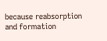because reabsorption and formation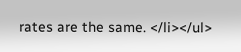rates are the same. </li></ul>